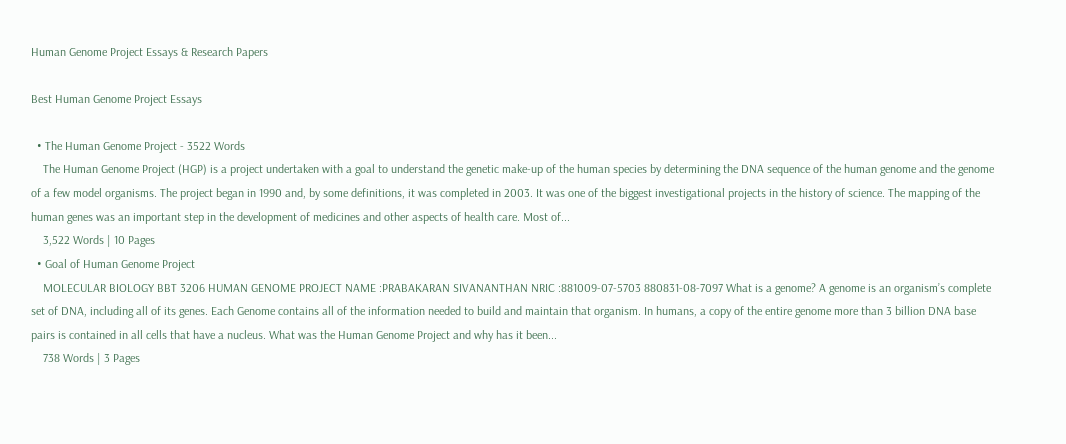Human Genome Project Essays & Research Papers

Best Human Genome Project Essays

  • The Human Genome Project - 3522 Words
    The Human Genome Project (HGP) is a project undertaken with a goal to understand the genetic make-up of the human species by determining the DNA sequence of the human genome and the genome of a few model organisms. The project began in 1990 and, by some definitions, it was completed in 2003. It was one of the biggest investigational projects in the history of science. The mapping of the human genes was an important step in the development of medicines and other aspects of health care. Most of...
    3,522 Words | 10 Pages
  • Goal of Human Genome Project
    MOLECULAR BIOLOGY BBT 3206 HUMAN GENOME PROJECT NAME :PRABAKARAN SIVANANTHAN NRIC :881009-07-5703 880831-08-7097 What is a genome? A genome is an organism’s complete set of DNA, including all of its genes. Each Genome contains all of the information needed to build and maintain that organism. In humans, a copy of the entire genome more than 3 billion DNA base pairs is contained in all cells that have a nucleus. What was the Human Genome Project and why has it been...
    738 Words | 3 Pages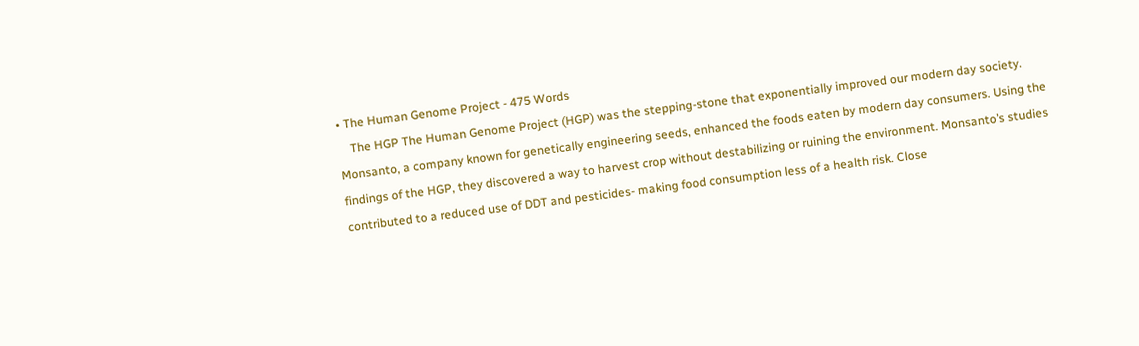• The Human Genome Project - 475 Words
    The HGP The Human Genome Project (HGP) was the stepping-stone that exponentially improved our modern day society. Monsanto, a company known for genetically engineering seeds, enhanced the foods eaten by modern day consumers. Using the findings of the HGP, they discovered a way to harvest crop without destabilizing or ruining the environment. Monsanto’s studies contributed to a reduced use of DDT and pesticides- making food consumption less of a health risk. Close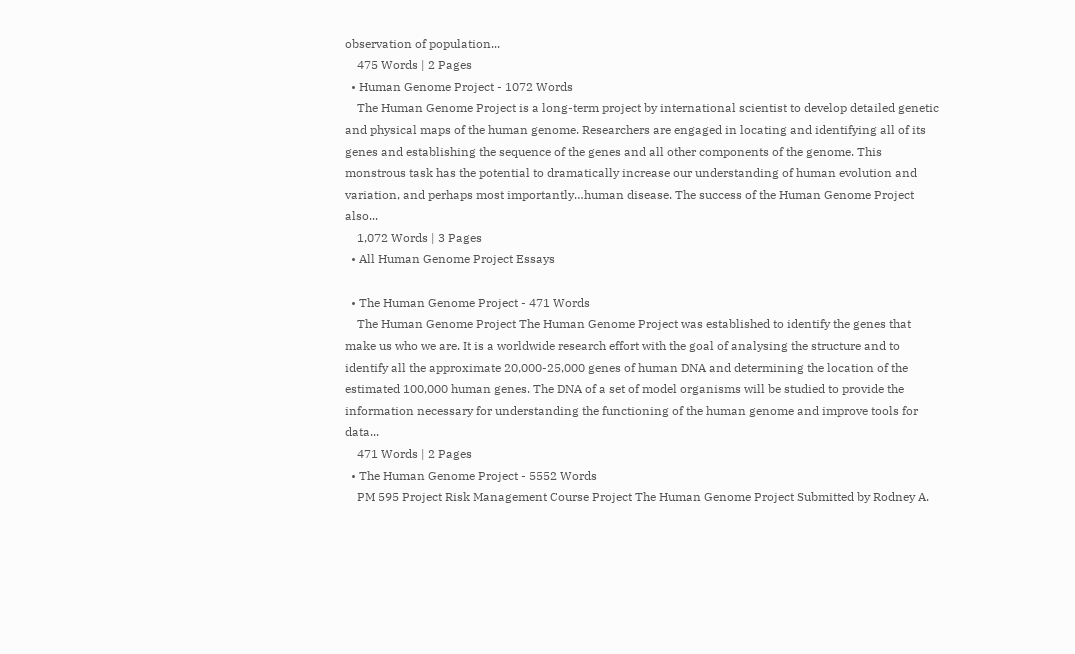observation of population...
    475 Words | 2 Pages
  • Human Genome Project - 1072 Words
    The Human Genome Project is a long-term project by international scientist to develop detailed genetic and physical maps of the human genome. Researchers are engaged in locating and identifying all of its genes and establishing the sequence of the genes and all other components of the genome. This monstrous task has the potential to dramatically increase our understanding of human evolution and variation, and perhaps most importantly…human disease. The success of the Human Genome Project also...
    1,072 Words | 3 Pages
  • All Human Genome Project Essays

  • The Human Genome Project - 471 Words
    The Human Genome Project The Human Genome Project was established to identify the genes that make us who we are. It is a worldwide research effort with the goal of analysing the structure and to identify all the approximate 20,000-25,000 genes of human DNA and determining the location of the estimated 100,000 human genes. The DNA of a set of model organisms will be studied to provide the information necessary for understanding the functioning of the human genome and improve tools for data...
    471 Words | 2 Pages
  • The Human Genome Project - 5552 Words
    PM 595 Project Risk Management Course Project The Human Genome Project Submitted by Rodney A.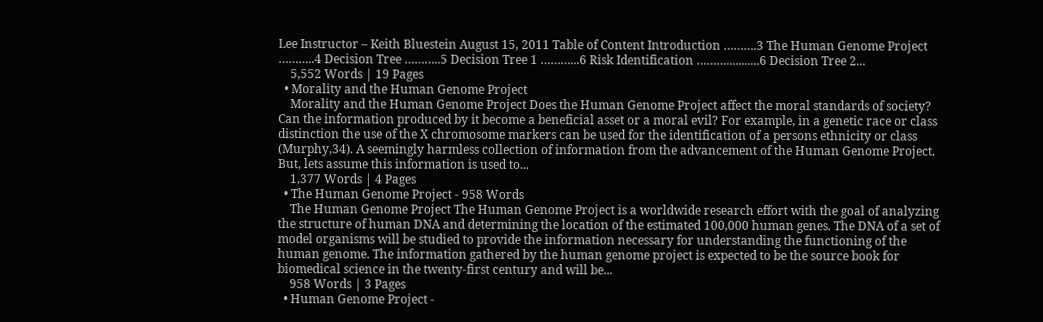Lee Instructor – Keith Bluestein August 15, 2011 Table of Content Introduction ……….3 The Human Genome Project ………..4 Decision Tree ………..5 Decision Tree 1 ………...6 Risk Identification ………...........6 Decision Tree 2...
    5,552 Words | 19 Pages
  • Morality and the Human Genome Project
    Morality and the Human Genome Project Does the Human Genome Project affect the moral standards of society? Can the information produced by it become a beneficial asset or a moral evil? For example, in a genetic race or class distinction the use of the X chromosome markers can be used for the identification of a persons ethnicity or class (Murphy,34). A seemingly harmless collection of information from the advancement of the Human Genome Project. But, lets assume this information is used to...
    1,377 Words | 4 Pages
  • The Human Genome Project - 958 Words
    The Human Genome Project The Human Genome Project is a worldwide research effort with the goal of analyzing the structure of human DNA and determining the location of the estimated 100,000 human genes. The DNA of a set of model organisms will be studied to provide the information necessary for understanding the functioning of the human genome. The information gathered by the human genome project is expected to be the source book for biomedical science in the twenty-first century and will be...
    958 Words | 3 Pages
  • Human Genome Project -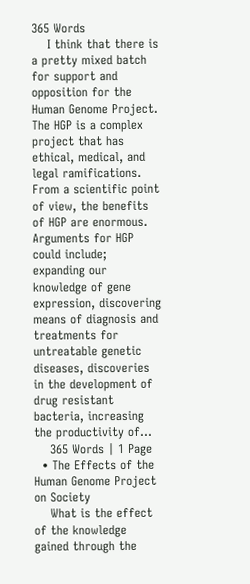365 Words
    I think that there is a pretty mixed batch for support and opposition for the Human Genome Project. The HGP is a complex project that has ethical, medical, and legal ramifications. From a scientific point of view, the benefits of HGP are enormous. Arguments for HGP could include; expanding our knowledge of gene expression, discovering means of diagnosis and treatments for untreatable genetic diseases, discoveries in the development of drug resistant bacteria, increasing the productivity of...
    365 Words | 1 Page
  • The Effects of the Human Genome Project on Society
    What is the effect of the knowledge gained through the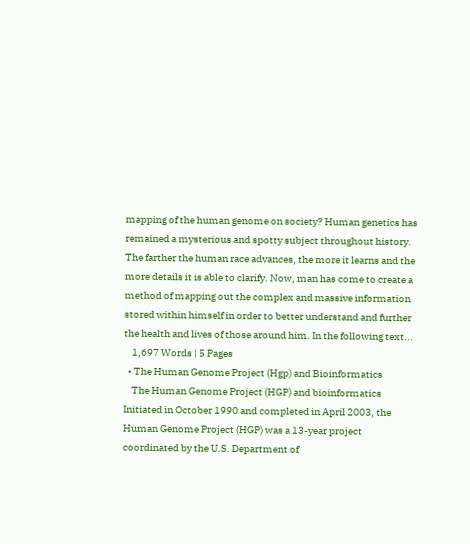mapping of the human genome on society? Human genetics has remained a mysterious and spotty subject throughout history. The farther the human race advances, the more it learns and the more details it is able to clarify. Now, man has come to create a method of mapping out the complex and massive information stored within himself in order to better understand and further the health and lives of those around him. In the following text...
    1,697 Words | 5 Pages
  • The Human Genome Project (Hgp) and Bioinformatics
    The Human Genome Project (HGP) and bioinformatics Initiated in October 1990 and completed in April 2003, the Human Genome Project (HGP) was a 13-year project coordinated by the U.S. Department of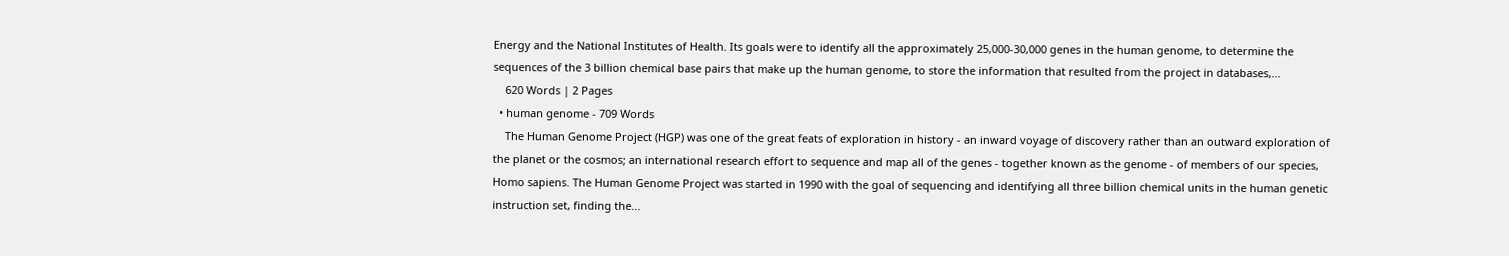Energy and the National Institutes of Health. Its goals were to identify all the approximately 25,000-30,000 genes in the human genome, to determine the sequences of the 3 billion chemical base pairs that make up the human genome, to store the information that resulted from the project in databases,...
    620 Words | 2 Pages
  • human genome - 709 Words
    The Human Genome Project (HGP) was one of the great feats of exploration in history - an inward voyage of discovery rather than an outward exploration of the planet or the cosmos; an international research effort to sequence and map all of the genes - together known as the genome - of members of our species, Homo sapiens. The Human Genome Project was started in 1990 with the goal of sequencing and identifying all three billion chemical units in the human genetic instruction set, finding the...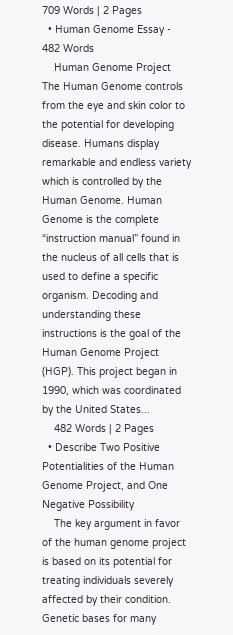709 Words | 2 Pages
  • Human Genome Essay - 482 Words
    Human Genome Project The Human Genome controls from the eye and skin color to the potential for developing disease. Humans display remarkable and endless variety which is controlled by the Human Genome. Human Genome is the complete “instruction manual” found in the nucleus of all cells that is used to define a specific organism. Decoding and understanding these instructions is the goal of the Human Genome Project (HGP). This project began in 1990, which was coordinated by the United States...
    482 Words | 2 Pages
  • Describe Two Positive Potentialities of the Human Genome Project, and One Negative Possibility
    The key argument in favor of the human genome project is based on its potential for treating individuals severely affected by their condition. Genetic bases for many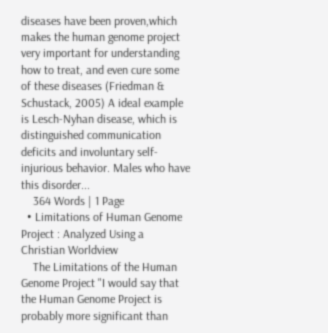diseases have been proven,which makes the human genome project very important for understanding how to treat, and even cure some of these diseases (Friedman & Schustack, 2005) A ideal example is Lesch-Nyhan disease, which is distinguished communication deficits and involuntary self-injurious behavior. Males who have this disorder...
    364 Words | 1 Page
  • Limitations of Human Genome Project : Analyzed Using a Christian Worldview
    The Limitations of the Human Genome Project "I would say that the Human Genome Project is probably more significant than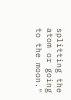splitting the atom or going to the moon."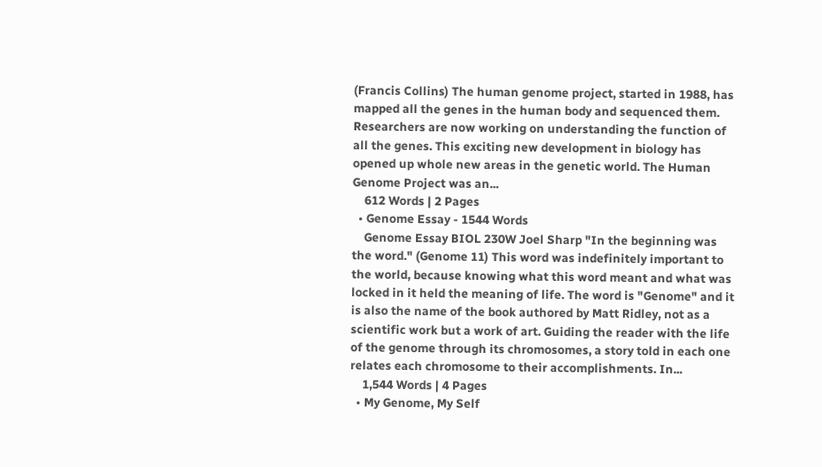(Francis Collins) The human genome project, started in 1988, has mapped all the genes in the human body and sequenced them. Researchers are now working on understanding the function of all the genes. This exciting new development in biology has opened up whole new areas in the genetic world. The Human Genome Project was an...
    612 Words | 2 Pages
  • Genome Essay - 1544 Words
    Genome Essay BIOL 230W Joel Sharp "In the beginning was the word." (Genome 11) This word was indefinitely important to the world, because knowing what this word meant and what was locked in it held the meaning of life. The word is "Genome" and it is also the name of the book authored by Matt Ridley, not as a scientific work but a work of art. Guiding the reader with the life of the genome through its chromosomes, a story told in each one relates each chromosome to their accomplishments. In...
    1,544 Words | 4 Pages
  • My Genome, My Self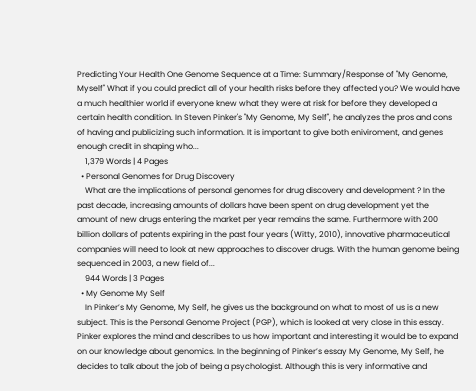Predicting Your Health One Genome Sequence at a Time: Summary/Response of "My Genome, Myself" What if you could predict all of your health risks before they affected you? We would have a much healthier world if everyone knew what they were at risk for before they developed a certain health condition. In Steven Pinker's "My Genome, My Self", he analyzes the pros and cons of having and publicizing such information. It is important to give both eniviroment, and genes enough credit in shaping who...
    1,379 Words | 4 Pages
  • Personal Genomes for Drug Discovery
    What are the implications of personal genomes for drug discovery and development ? In the past decade, increasing amounts of dollars have been spent on drug development yet the amount of new drugs entering the market per year remains the same. Furthermore with 200 billion dollars of patents expiring in the past four years (Witty, 2010), innovative pharmaceutical companies will need to look at new approaches to discover drugs. With the human genome being sequenced in 2003, a new field of...
    944 Words | 3 Pages
  • My Genome My Self
    In Pinker’s My Genome, My Self, he gives us the background on what to most of us is a new subject. This is the Personal Genome Project (PGP), which is looked at very close in this essay. Pinker explores the mind and describes to us how important and interesting it would be to expand on our knowledge about genomics. In the beginning of Pinker’s essay My Genome, My Self, he decides to talk about the job of being a psychologist. Although this is very informative and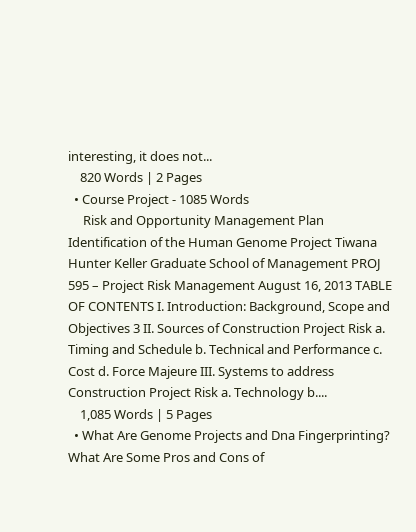interesting, it does not...
    820 Words | 2 Pages
  • Course Project - 1085 Words
     Risk and Opportunity Management Plan Identification of the Human Genome Project Tiwana Hunter Keller Graduate School of Management PROJ 595 – Project Risk Management August 16, 2013 TABLE OF CONTENTS I. Introduction: Background, Scope and Objectives 3 II. Sources of Construction Project Risk a. Timing and Schedule b. Technical and Performance c. Cost d. Force Majeure III. Systems to address Construction Project Risk a. Technology b....
    1,085 Words | 5 Pages
  • What Are Genome Projects and Dna Fingerprinting? What Are Some Pros and Cons of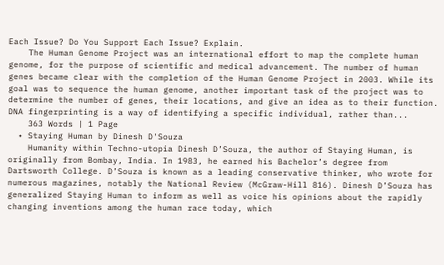Each Issue? Do You Support Each Issue? Explain.
    The Human Genome Project was an international effort to map the complete human genome, for the purpose of scientific and medical advancement. The number of human genes became clear with the completion of the Human Genome Project in 2003. While its goal was to sequence the human genome, another important task of the project was to determine the number of genes, their locations, and give an idea as to their function. DNA fingerprinting is a way of identifying a specific individual, rather than...
    363 Words | 1 Page
  • Staying Human by Dinesh D'Souza
    Humanity within Techno-utopia Dinesh D’Souza, the author of Staying Human, is originally from Bombay, India. In 1983, he earned his Bachelor’s degree from Dartsworth College. D’Souza is known as a leading conservative thinker, who wrote for numerous magazines, notably the National Review (McGraw-Hill 816). Dinesh D’Souza has generalized Staying Human to inform as well as voice his opinions about the rapidly changing inventions among the human race today, which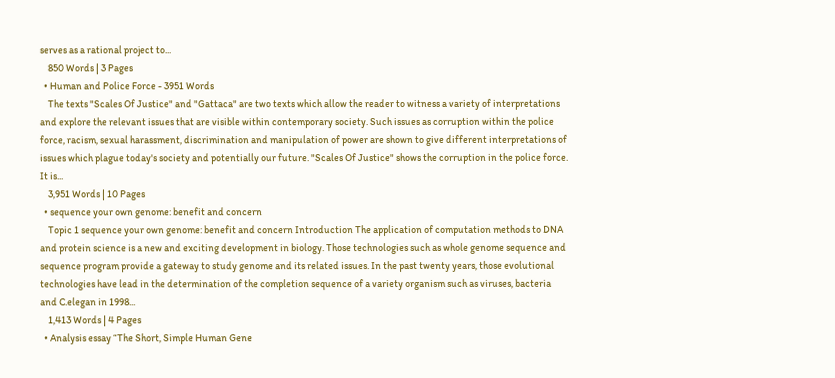serves as a rational project to...
    850 Words | 3 Pages
  • Human and Police Force - 3951 Words
    The texts "Scales Of Justice" and "Gattaca" are two texts which allow the reader to witness a variety of interpretations and explore the relevant issues that are visible within contemporary society. Such issues as corruption within the police force, racism, sexual harassment, discrimination and manipulation of power are shown to give different interpretations of issues which plague today's society and potentially our future. "Scales Of Justice" shows the corruption in the police force. It is...
    3,951 Words | 10 Pages
  • sequence your own genome: benefit and concern
    Topic 1 sequence your own genome: benefit and concern Introduction The application of computation methods to DNA and protein science is a new and exciting development in biology. Those technologies such as whole genome sequence and sequence program provide a gateway to study genome and its related issues. In the past twenty years, those evolutional technologies have lead in the determination of the completion sequence of a variety organism such as viruses, bacteria and C.elegan in 1998...
    1,413 Words | 4 Pages
  • Analysis essay “The Short, Simple Human Gene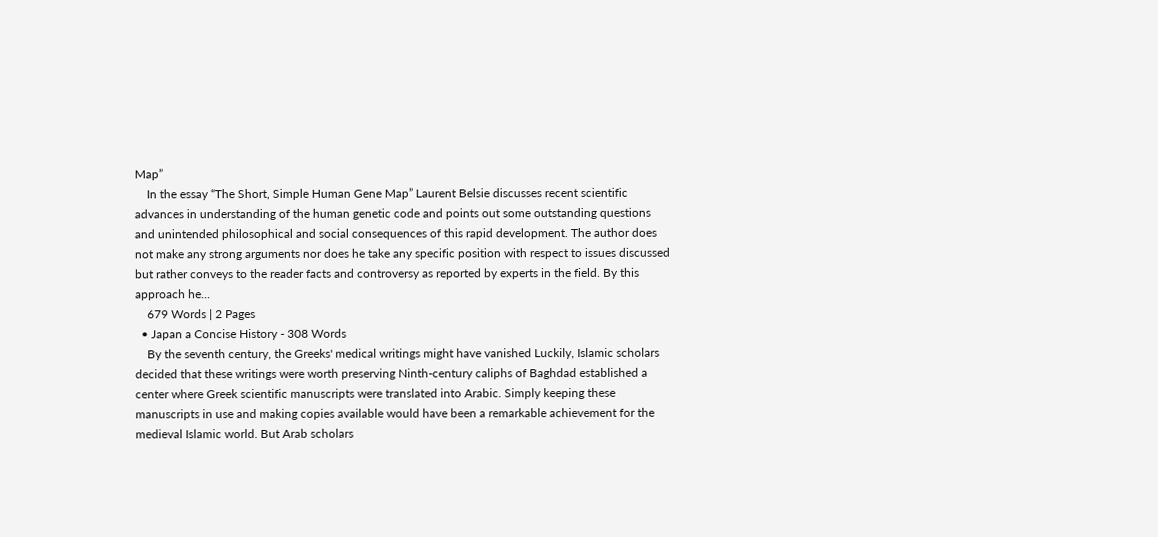Map”
    In the essay “The Short, Simple Human Gene Map” Laurent Belsie discusses recent scientific advances in understanding of the human genetic code and points out some outstanding questions and unintended philosophical and social consequences of this rapid development. The author does not make any strong arguments nor does he take any specific position with respect to issues discussed but rather conveys to the reader facts and controversy as reported by experts in the field. By this approach he...
    679 Words | 2 Pages
  • Japan a Concise History - 308 Words
    By the seventh century, the Greeks' medical writings might have vanished Luckily, Islamic scholars decided that these writings were worth preserving Ninth-century caliphs of Baghdad established a center where Greek scientific manuscripts were translated into Arabic. Simply keeping these manuscripts in use and making copies available would have been a remarkable achievement for the medieval Islamic world. But Arab scholars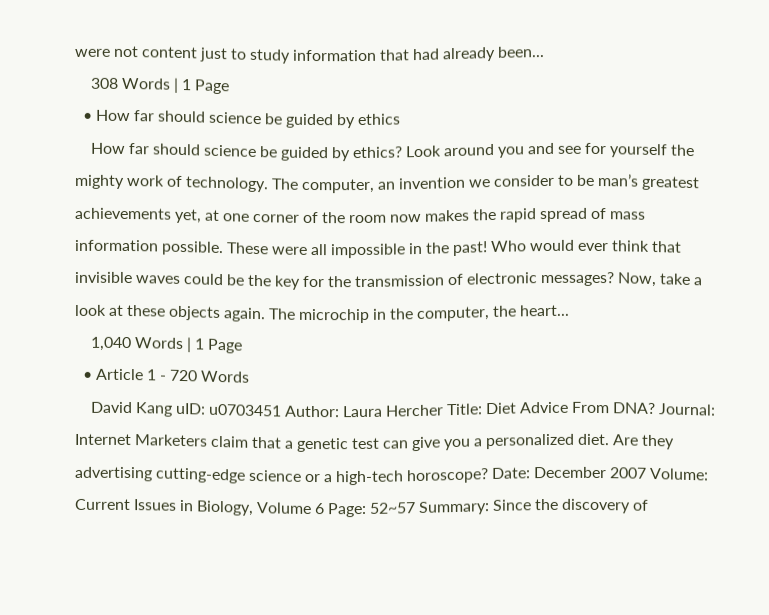were not content just to study information that had already been...
    308 Words | 1 Page
  • How far should science be guided by ethics
    How far should science be guided by ethics? Look around you and see for yourself the mighty work of technology. The computer, an invention we consider to be man’s greatest achievements yet, at one corner of the room now makes the rapid spread of mass information possible. These were all impossible in the past! Who would ever think that invisible waves could be the key for the transmission of electronic messages? Now, take a look at these objects again. The microchip in the computer, the heart...
    1,040 Words | 1 Page
  • Article 1 - 720 Words
    David Kang uID: u0703451 Author: Laura Hercher Title: Diet Advice From DNA? Journal: Internet Marketers claim that a genetic test can give you a personalized diet. Are they advertising cutting-edge science or a high-tech horoscope? Date: December 2007 Volume: Current Issues in Biology, Volume 6 Page: 52~57 Summary: Since the discovery of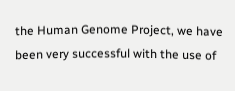the Human Genome Project, we have been very successful with the use of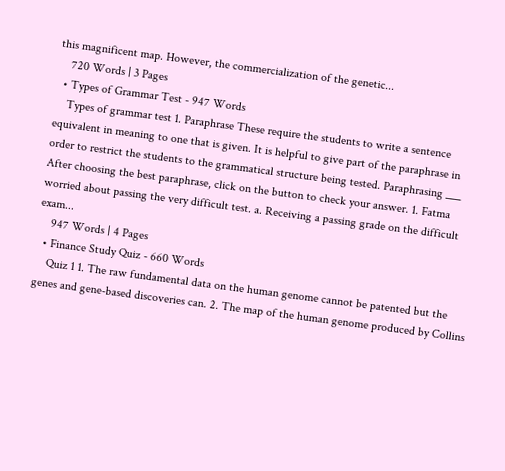this magnificent map. However, the commercialization of the genetic...
    720 Words | 3 Pages
  • Types of Grammar Test - 947 Words
    Types of grammar test 1. Paraphrase These require the students to write a sentence equivalent in meaning to one that is given. It is helpful to give part of the paraphrase in order to restrict the students to the grammatical structure being tested. Paraphrasing ___ After choosing the best paraphrase, click on the button to check your answer. 1. Fatma worried about passing the very difficult test. a. Receiving a passing grade on the difficult exam...
    947 Words | 4 Pages
  • Finance Study Quiz - 660 Words
    Quiz 1 1. The raw fundamental data on the human genome cannot be patented but the genes and gene-based discoveries can. 2. The map of the human genome produced by Collins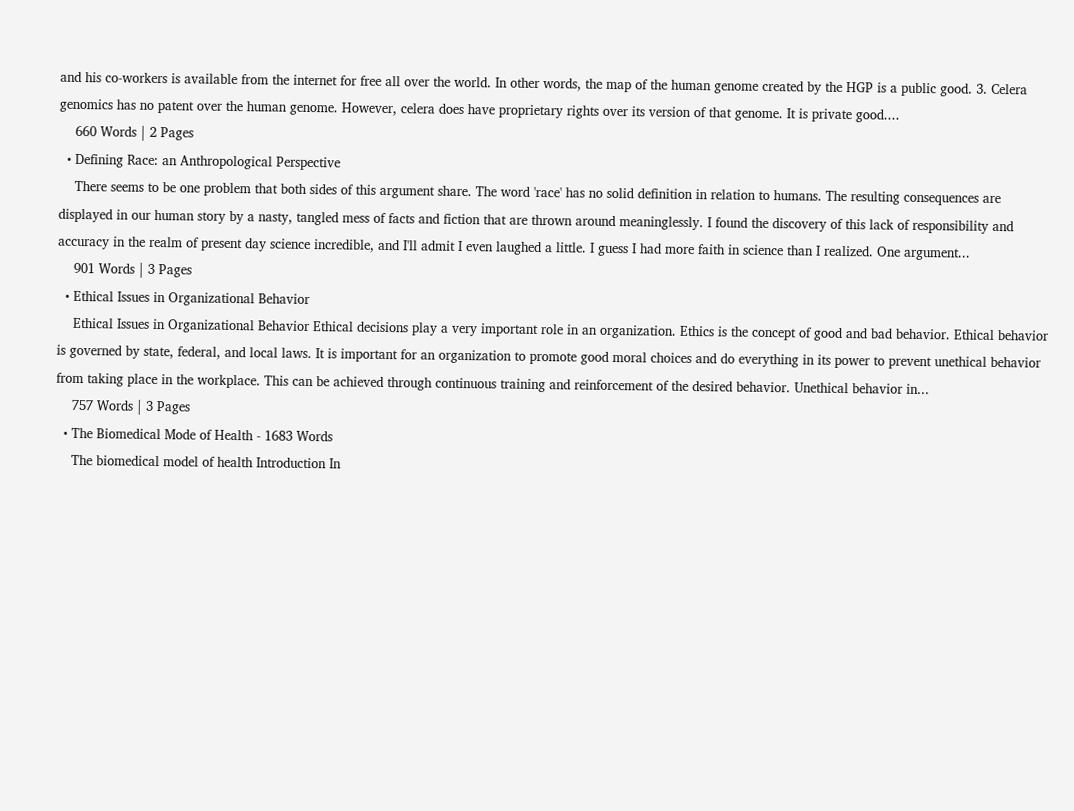and his co-workers is available from the internet for free all over the world. In other words, the map of the human genome created by the HGP is a public good. 3. Celera genomics has no patent over the human genome. However, celera does have proprietary rights over its version of that genome. It is private good....
    660 Words | 2 Pages
  • Defining Race: an Anthropological Perspective
    There seems to be one problem that both sides of this argument share. The word 'race' has no solid definition in relation to humans. The resulting consequences are displayed in our human story by a nasty, tangled mess of facts and fiction that are thrown around meaninglessly. I found the discovery of this lack of responsibility and accuracy in the realm of present day science incredible, and I'll admit I even laughed a little. I guess I had more faith in science than I realized. One argument...
    901 Words | 3 Pages
  • Ethical Issues in Organizational Behavior
    Ethical Issues in Organizational Behavior Ethical decisions play a very important role in an organization. Ethics is the concept of good and bad behavior. Ethical behavior is governed by state, federal, and local laws. It is important for an organization to promote good moral choices and do everything in its power to prevent unethical behavior from taking place in the workplace. This can be achieved through continuous training and reinforcement of the desired behavior. Unethical behavior in...
    757 Words | 3 Pages
  • The Biomedical Mode of Health - 1683 Words
    The biomedical model of health Introduction In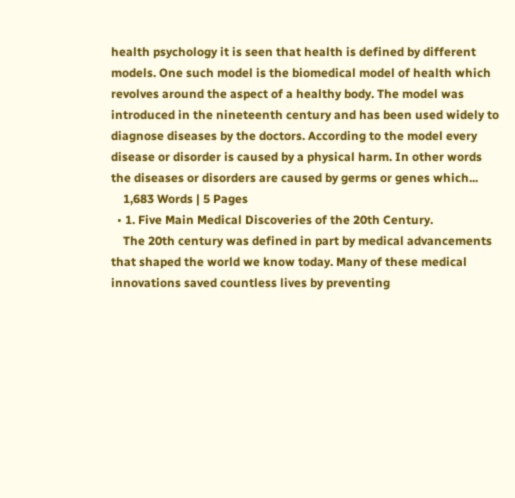health psychology it is seen that health is defined by different models. One such model is the biomedical model of health which revolves around the aspect of a healthy body. The model was introduced in the nineteenth century and has been used widely to diagnose diseases by the doctors. According to the model every disease or disorder is caused by a physical harm. In other words the diseases or disorders are caused by germs or genes which...
    1,683 Words | 5 Pages
  • 1. Five Main Medical Discoveries of the 20th Century.
    The 20th century was defined in part by medical advancements that shaped the world we know today. Many of these medical innovations saved countless lives by preventing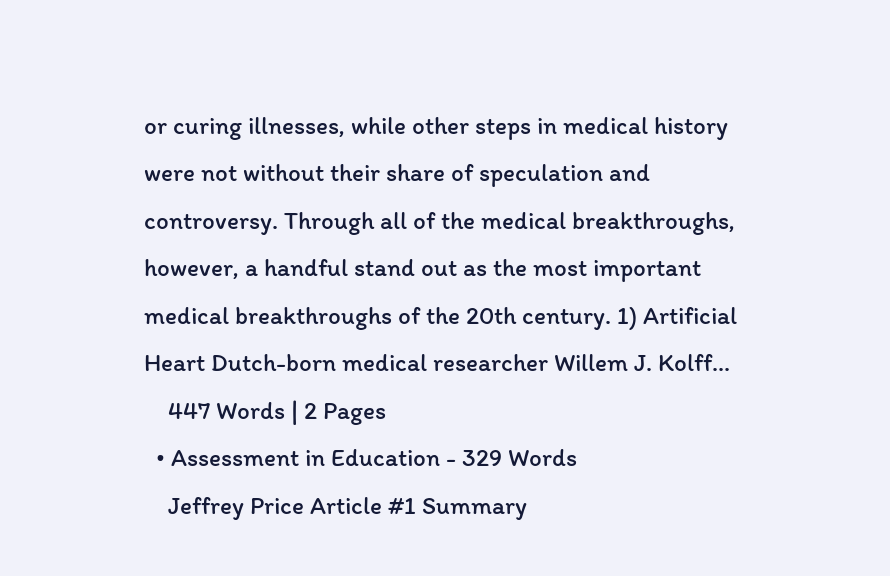or curing illnesses, while other steps in medical history were not without their share of speculation and controversy. Through all of the medical breakthroughs, however, a handful stand out as the most important medical breakthroughs of the 20th century. 1) Artificial Heart Dutch-born medical researcher Willem J. Kolff...
    447 Words | 2 Pages
  • Assessment in Education - 329 Words
    Jeffrey Price Article #1 Summary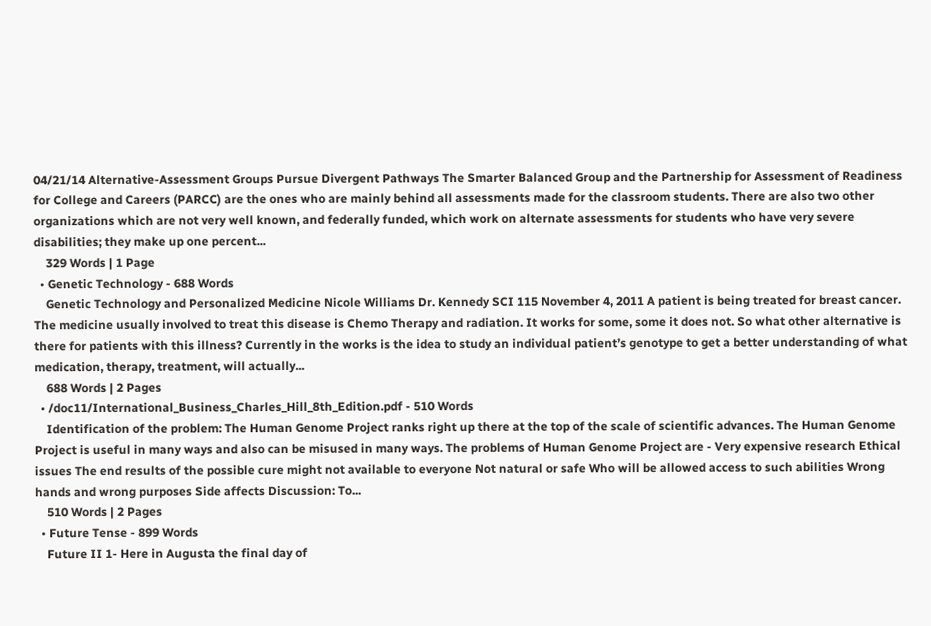04/21/14 Alternative-Assessment Groups Pursue Divergent Pathways The Smarter Balanced Group and the Partnership for Assessment of Readiness for College and Careers (PARCC) are the ones who are mainly behind all assessments made for the classroom students. There are also two other organizations which are not very well known, and federally funded, which work on alternate assessments for students who have very severe disabilities; they make up one percent...
    329 Words | 1 Page
  • Genetic Technology - 688 Words
    Genetic Technology and Personalized Medicine Nicole Williams Dr. Kennedy SCI 115 November 4, 2011 A patient is being treated for breast cancer. The medicine usually involved to treat this disease is Chemo Therapy and radiation. It works for some, some it does not. So what other alternative is there for patients with this illness? Currently in the works is the idea to study an individual patient’s genotype to get a better understanding of what medication, therapy, treatment, will actually...
    688 Words | 2 Pages
  • /doc11/International_Business_Charles_Hill_8th_Edition.pdf - 510 Words
    Identification of the problem: The Human Genome Project ranks right up there at the top of the scale of scientific advances. The Human Genome Project is useful in many ways and also can be misused in many ways. The problems of Human Genome Project are - Very expensive research Ethical issues The end results of the possible cure might not available to everyone Not natural or safe Who will be allowed access to such abilities Wrong hands and wrong purposes Side affects Discussion: To...
    510 Words | 2 Pages
  • Future Tense - 899 Words
    Future II 1- Here in Augusta the final day of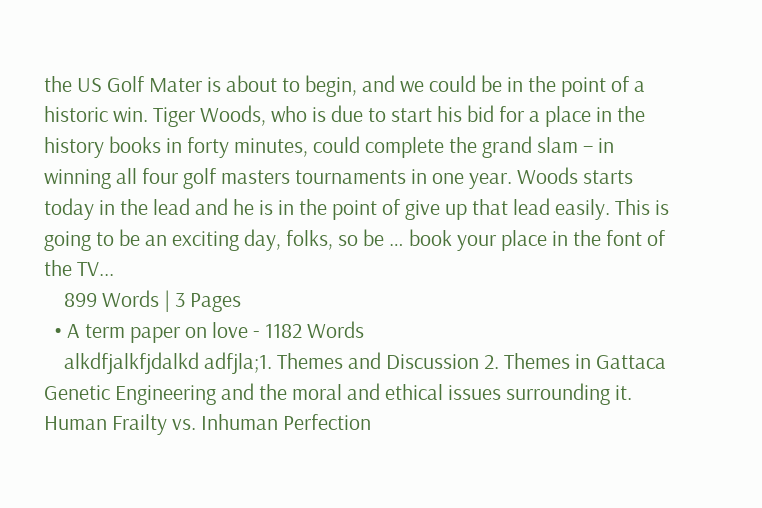the US Golf Mater is about to begin, and we could be in the point of a historic win. Tiger Woods, who is due to start his bid for a place in the history books in forty minutes, could complete the grand slam – in winning all four golf masters tournaments in one year. Woods starts today in the lead and he is in the point of give up that lead easily. This is going to be an exciting day, folks, so be … book your place in the font of the TV...
    899 Words | 3 Pages
  • A term paper on love - 1182 Words
    alkdfjalkfjdalkd adfjla;1. Themes and Discussion 2. Themes in Gattaca Genetic Engineering and the moral and ethical issues surrounding it. Human Frailty vs. Inhuman Perfection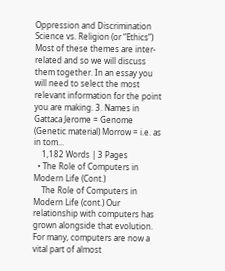Oppression and Discrimination Science vs. Religion (or “Ethics”) Most of these themes are inter-related and so we will discuss them together. In an essay you will need to select the most relevant information for the point you are making. 3. Names in Gattaca Jerome = Genome (Genetic material) Morrow = i.e. as in tom...
    1,182 Words | 3 Pages
  • The Role of Computers in Modern Life (Cont.)
    The Role of Computers in Modern Life (cont.) Our relationship with computers has grown alongside that evolution. For many, computers are now a vital part of almost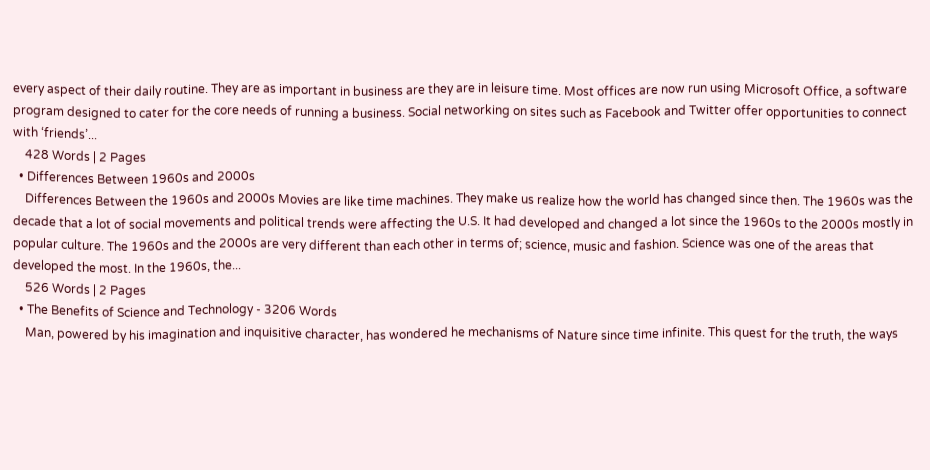every aspect of their daily routine. They are as important in business are they are in leisure time. Most offices are now run using Microsoft Office, a software program designed to cater for the core needs of running a business. Social networking on sites such as Facebook and Twitter offer opportunities to connect with ‘friends’...
    428 Words | 2 Pages
  • Differences Between 1960s and 2000s
    Differences Between the 1960s and 2000s Movies are like time machines. They make us realize how the world has changed since then. The 1960s was the decade that a lot of social movements and political trends were affecting the U.S. It had developed and changed a lot since the 1960s to the 2000s mostly in popular culture. The 1960s and the 2000s are very different than each other in terms of; science, music and fashion. Science was one of the areas that developed the most. In the 1960s, the...
    526 Words | 2 Pages
  • The Benefits of Science and Technology - 3206 Words
    Man, powered by his imagination and inquisitive character, has wondered he mechanisms of Nature since time infinite. This quest for the truth, the ways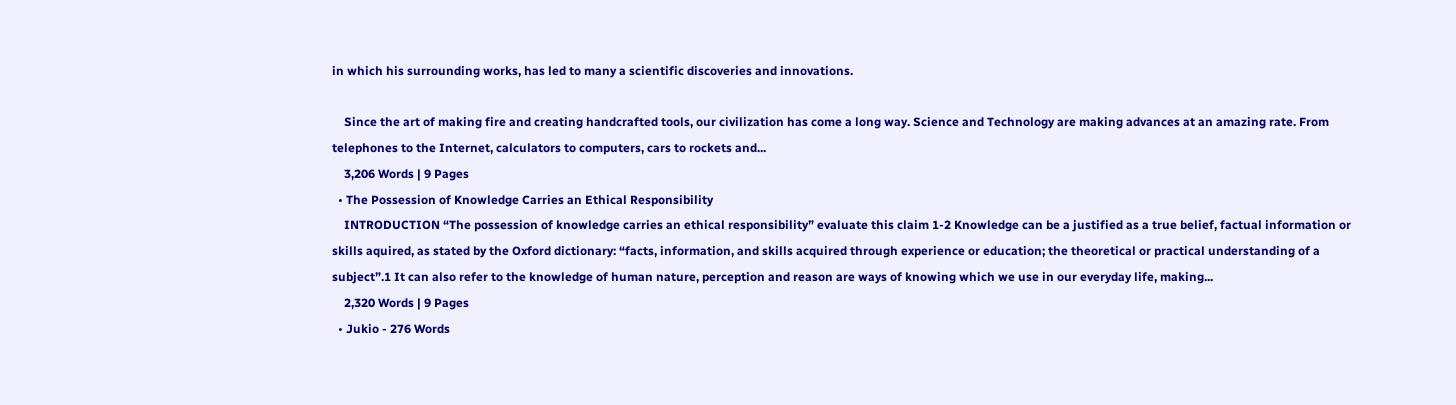in which his surrounding works, has led to many a scientific discoveries and innovations.

    Since the art of making fire and creating handcrafted tools, our civilization has come a long way. Science and Technology are making advances at an amazing rate. From telephones to the Internet, calculators to computers, cars to rockets and...
    3,206 Words | 9 Pages
  • The Possession of Knowledge Carries an Ethical Responsibility
    INTRODUCTION “The possession of knowledge carries an ethical responsibility” evaluate this claim 1-2 Knowledge can be a justified as a true belief, factual information or skills aquired, as stated by the Oxford dictionary: “facts, information, and skills acquired through experience or education; the theoretical or practical understanding of a subject”.1 It can also refer to the knowledge of human nature, perception and reason are ways of knowing which we use in our everyday life, making...
    2,320 Words | 9 Pages
  • Jukio - 276 Words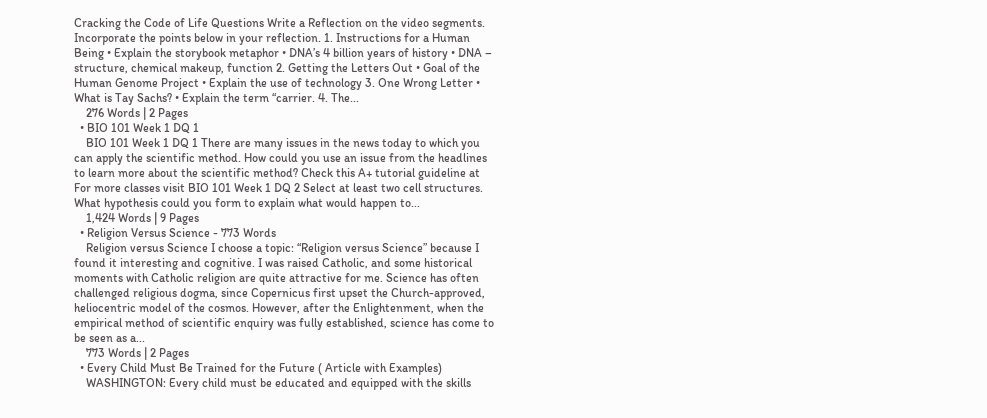Cracking the Code of Life Questions Write a Reflection on the video segments. Incorporate the points below in your reflection. 1. Instructions for a Human Being • Explain the storybook metaphor • DNA’s 4 billion years of history • DNA – structure, chemical makeup, function 2. Getting the Letters Out • Goal of the Human Genome Project • Explain the use of technology 3. One Wrong Letter • What is Tay Sachs? • Explain the term “carrier. 4. The...
    276 Words | 2 Pages
  • BIO 101 Week 1 DQ 1
    BIO 101 Week 1 DQ 1 There are many issues in the news today to which you can apply the scientific method. How could you use an issue from the headlines to learn more about the scientific method? Check this A+ tutorial guideline at For more classes visit BIO 101 Week 1 DQ 2 Select at least two cell structures. What hypothesis could you form to explain what would happen to...
    1,424 Words | 9 Pages
  • Religion Versus Science - 773 Words
    Religion versus Science I choose a topic: “Religion versus Science” because I found it interesting and cognitive. I was raised Catholic, and some historical moments with Catholic religion are quite attractive for me. Science has often challenged religious dogma, since Copernicus first upset the Church-approved, heliocentric model of the cosmos. However, after the Enlightenment, when the empirical method of scientific enquiry was fully established, science has come to be seen as a...
    773 Words | 2 Pages
  • Every Child Must Be Trained for the Future ( Article with Examples)
    WASHINGTON: Every child must be educated and equipped with the skills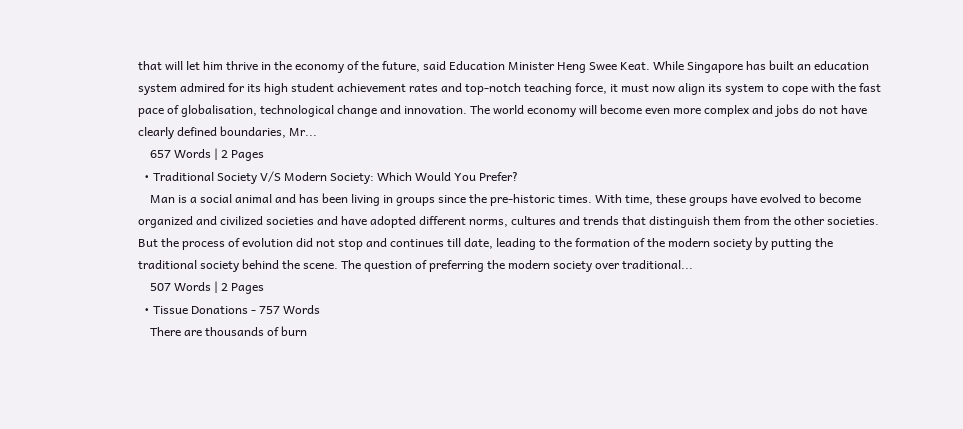that will let him thrive in the economy of the future, said Education Minister Heng Swee Keat. While Singapore has built an education system admired for its high student achievement rates and top-notch teaching force, it must now align its system to cope with the fast pace of globalisation, technological change and innovation. The world economy will become even more complex and jobs do not have clearly defined boundaries, Mr...
    657 Words | 2 Pages
  • Traditional Society V/S Modern Society: Which Would You Prefer?
    Man is a social animal and has been living in groups since the pre-historic times. With time, these groups have evolved to become organized and civilized societies and have adopted different norms, cultures and trends that distinguish them from the other societies. But the process of evolution did not stop and continues till date, leading to the formation of the modern society by putting the traditional society behind the scene. The question of preferring the modern society over traditional...
    507 Words | 2 Pages
  • Tissue Donations - 757 Words
    There are thousands of burn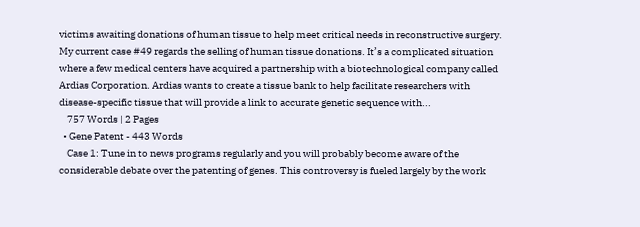victims awaiting donations of human tissue to help meet critical needs in reconstructive surgery. My current case #49 regards the selling of human tissue donations. It’s a complicated situation where a few medical centers have acquired a partnership with a biotechnological company called Ardias Corporation. Ardias wants to create a tissue bank to help facilitate researchers with disease-specific tissue that will provide a link to accurate genetic sequence with...
    757 Words | 2 Pages
  • Gene Patent - 443 Words
    Case 1: Tune in to news programs regularly and you will probably become aware of the considerable debate over the patenting of genes. This controversy is fueled largely by the work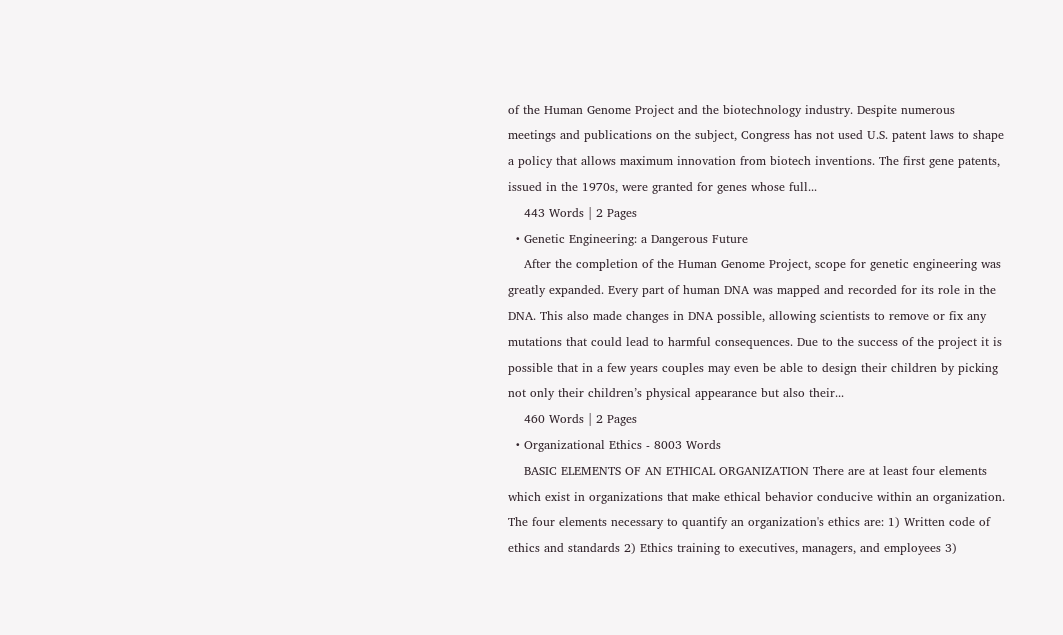of the Human Genome Project and the biotechnology industry. Despite numerous meetings and publications on the subject, Congress has not used U.S. patent laws to shape a policy that allows maximum innovation from biotech inventions. The first gene patents, issued in the 1970s, were granted for genes whose full...
    443 Words | 2 Pages
  • Genetic Engineering: a Dangerous Future
    After the completion of the Human Genome Project, scope for genetic engineering was greatly expanded. Every part of human DNA was mapped and recorded for its role in the DNA. This also made changes in DNA possible, allowing scientists to remove or fix any mutations that could lead to harmful consequences. Due to the success of the project it is possible that in a few years couples may even be able to design their children by picking not only their children’s physical appearance but also their...
    460 Words | 2 Pages
  • Organizational Ethics - 8003 Words
    BASIC ELEMENTS OF AN ETHICAL ORGANIZATION There are at least four elements which exist in organizations that make ethical behavior conducive within an organization. The four elements necessary to quantify an organization's ethics are: 1) Written code of ethics and standards 2) Ethics training to executives, managers, and employees 3)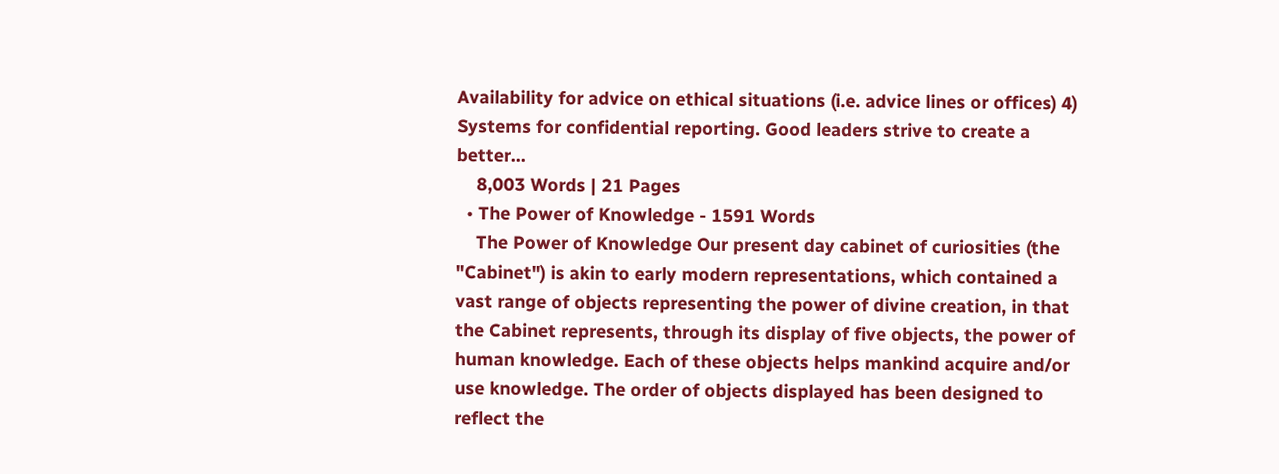Availability for advice on ethical situations (i.e. advice lines or offices) 4) Systems for confidential reporting. Good leaders strive to create a better...
    8,003 Words | 21 Pages
  • The Power of Knowledge - 1591 Words
    The Power of Knowledge Our present day cabinet of curiosities (the "Cabinet") is akin to early modern representations, which contained a vast range of objects representing the power of divine creation, in that the Cabinet represents, through its display of five objects, the power of human knowledge. Each of these objects helps mankind acquire and/or use knowledge. The order of objects displayed has been designed to reflect the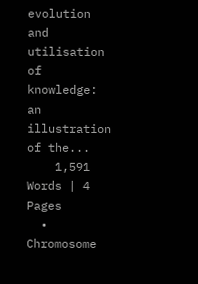evolution and utilisation of knowledge: an illustration of the...
    1,591 Words | 4 Pages
  • Chromosome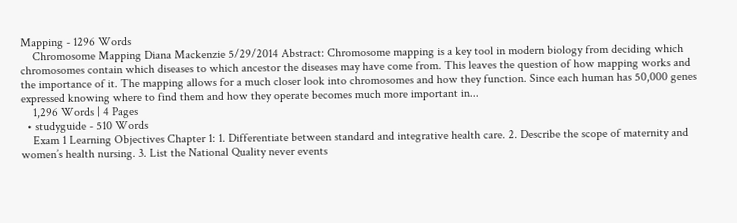Mapping - 1296 Words
    Chromosome Mapping Diana Mackenzie 5/29/2014 Abstract: Chromosome mapping is a key tool in modern biology from deciding which chromosomes contain which diseases to which ancestor the diseases may have come from. This leaves the question of how mapping works and the importance of it. The mapping allows for a much closer look into chromosomes and how they function. Since each human has 50,000 genes expressed knowing where to find them and how they operate becomes much more important in...
    1,296 Words | 4 Pages
  • studyguide - 510 Words
    Exam 1 Learning Objectives Chapter 1: 1. Differentiate between standard and integrative health care. 2. Describe the scope of maternity and women’s health nursing. 3. List the National Quality never events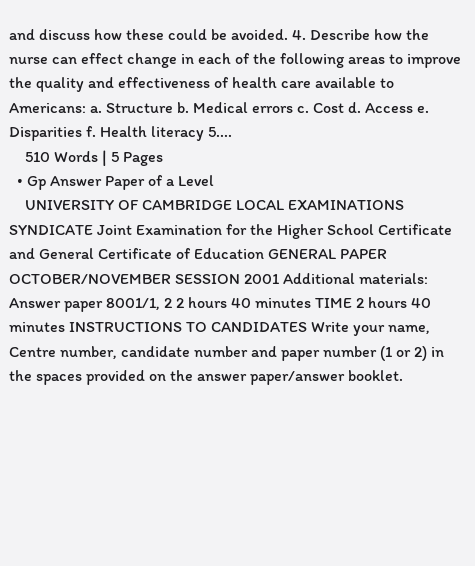and discuss how these could be avoided. 4. Describe how the nurse can effect change in each of the following areas to improve the quality and effectiveness of health care available to Americans: a. Structure b. Medical errors c. Cost d. Access e. Disparities f. Health literacy 5....
    510 Words | 5 Pages
  • Gp Answer Paper of a Level
    UNIVERSITY OF CAMBRIDGE LOCAL EXAMINATIONS SYNDICATE Joint Examination for the Higher School Certificate and General Certificate of Education GENERAL PAPER OCTOBER/NOVEMBER SESSION 2001 Additional materials: Answer paper 8001/1, 2 2 hours 40 minutes TIME 2 hours 40 minutes INSTRUCTIONS TO CANDIDATES Write your name, Centre number, candidate number and paper number (1 or 2) in the spaces provided on the answer paper/answer booklet.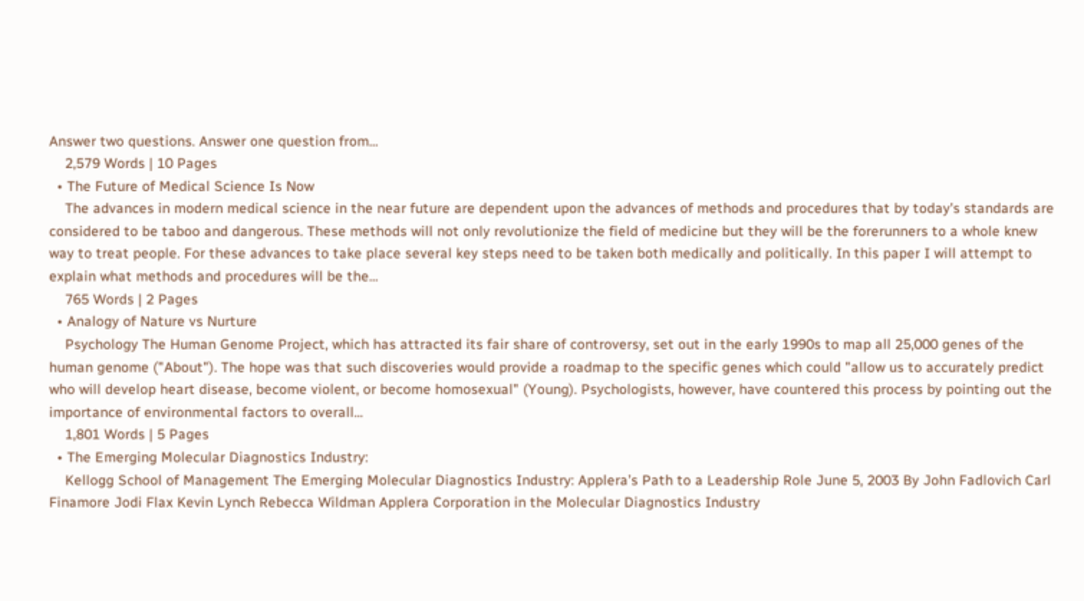Answer two questions. Answer one question from...
    2,579 Words | 10 Pages
  • The Future of Medical Science Is Now
    The advances in modern medical science in the near future are dependent upon the advances of methods and procedures that by today's standards are considered to be taboo and dangerous. These methods will not only revolutionize the field of medicine but they will be the forerunners to a whole knew way to treat people. For these advances to take place several key steps need to be taken both medically and politically. In this paper I will attempt to explain what methods and procedures will be the...
    765 Words | 2 Pages
  • Analogy of Nature vs Nurture
    Psychology The Human Genome Project, which has attracted its fair share of controversy, set out in the early 1990s to map all 25,000 genes of the human genome ("About"). The hope was that such discoveries would provide a roadmap to the specific genes which could "allow us to accurately predict who will develop heart disease, become violent, or become homosexual" (Young). Psychologists, however, have countered this process by pointing out the importance of environmental factors to overall...
    1,801 Words | 5 Pages
  • The Emerging Molecular Diagnostics Industry:
    Kellogg School of Management The Emerging Molecular Diagnostics Industry: Applera’s Path to a Leadership Role June 5, 2003 By John Fadlovich Carl Finamore Jodi Flax Kevin Lynch Rebecca Wildman Applera Corporation in the Molecular Diagnostics Industry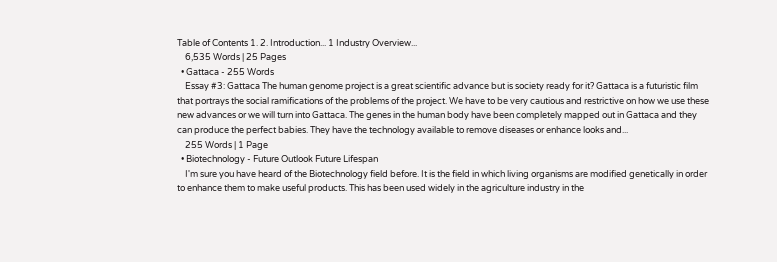Table of Contents 1. 2. Introduction... 1 Industry Overview...
    6,535 Words | 25 Pages
  • Gattaca - 255 Words
    Essay #3: Gattaca The human genome project is a great scientific advance but is society ready for it? Gattaca is a futuristic film that portrays the social ramifications of the problems of the project. We have to be very cautious and restrictive on how we use these new advances or we will turn into Gattaca. The genes in the human body have been completely mapped out in Gattaca and they can produce the perfect babies. They have the technology available to remove diseases or enhance looks and...
    255 Words | 1 Page
  • Biotechnology - Future Outlook Future Lifespan
    I'm sure you have heard of the Biotechnology field before. It is the field in which living organisms are modified genetically in order to enhance them to make useful products. This has been used widely in the agriculture industry in the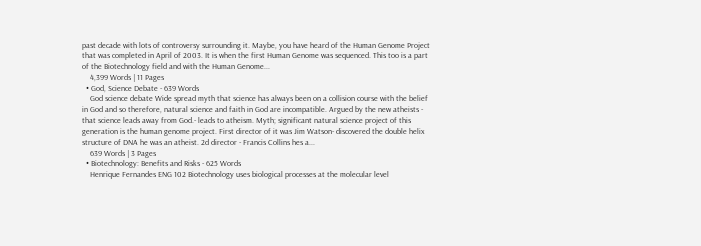past decade with lots of controversy surrounding it. Maybe, you have heard of the Human Genome Project that was completed in April of 2003. It is when the first Human Genome was sequenced. This too is a part of the Biotechnology field and with the Human Genome...
    4,399 Words | 11 Pages
  • God, Science Debate - 639 Words
    God science debate Wide spread myth that science has always been on a collision course with the belief in God and so therefore, natural science and faith in God are incompatible. Argued by the new atheists - that science leads away from God.- leads to atheism. Myth; significant natural science project of this generation is the human genome project. First director of it was Jim Watson- discovered the double helix structure of DNA he was an atheist. 2d director - Francis Collins hes a...
    639 Words | 3 Pages
  • Biotechnology: Benefits and Risks - 625 Words
    Henrique Fernandes ENG 102 Biotechnology uses biological processes at the molecular level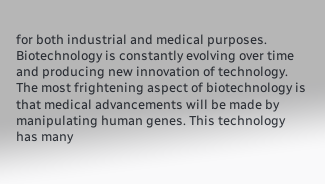for both industrial and medical purposes. Biotechnology is constantly evolving over time and producing new innovation of technology. The most frightening aspect of biotechnology is that medical advancements will be made by manipulating human genes. This technology has many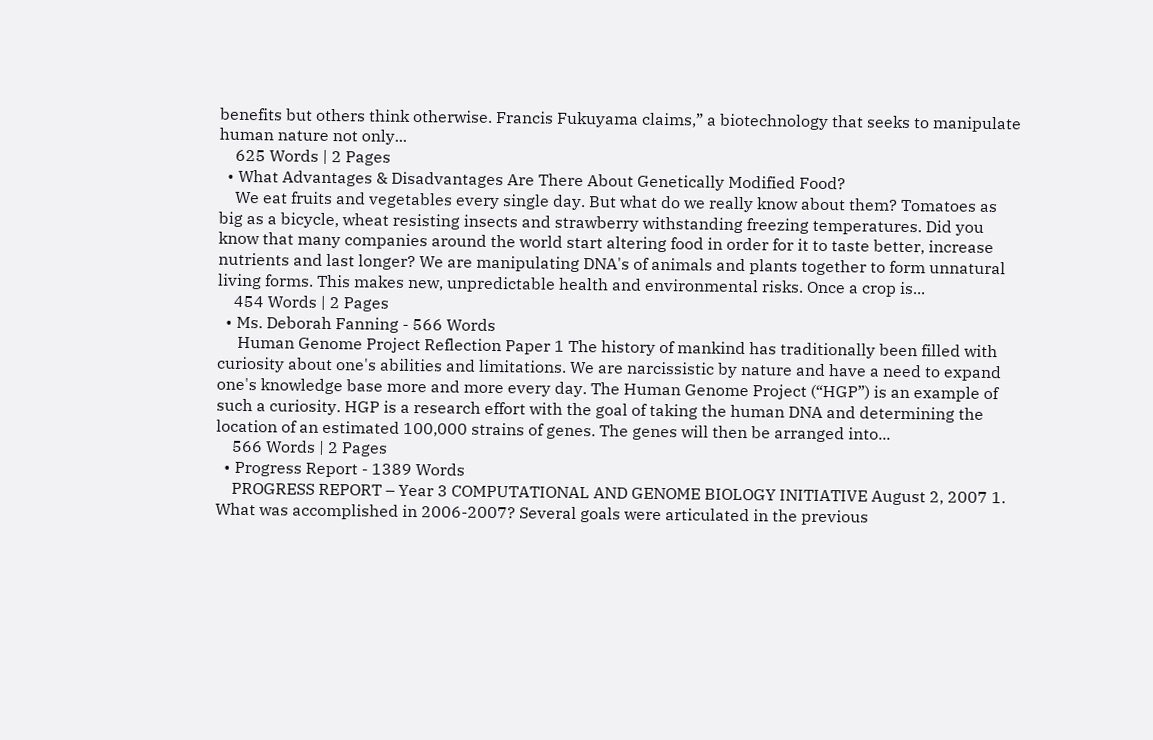benefits but others think otherwise. Francis Fukuyama claims,” a biotechnology that seeks to manipulate human nature not only...
    625 Words | 2 Pages
  • What Advantages & Disadvantages Are There About Genetically Modified Food?
    We eat fruits and vegetables every single day. But what do we really know about them? Tomatoes as big as a bicycle, wheat resisting insects and strawberry withstanding freezing temperatures. Did you know that many companies around the world start altering food in order for it to taste better, increase nutrients and last longer? We are manipulating DNA's of animals and plants together to form unnatural living forms. This makes new, unpredictable health and environmental risks. Once a crop is...
    454 Words | 2 Pages
  • Ms. Deborah Fanning - 566 Words
     Human Genome Project Reflection Paper 1 The history of mankind has traditionally been filled with curiosity about one's abilities and limitations. We are narcissistic by nature and have a need to expand one's knowledge base more and more every day. The Human Genome Project (“HGP”) is an example of such a curiosity. HGP is a research effort with the goal of taking the human DNA and determining the location of an estimated 100,000 strains of genes. The genes will then be arranged into...
    566 Words | 2 Pages
  • Progress Report - 1389 Words
    PROGRESS REPORT – Year 3 COMPUTATIONAL AND GENOME BIOLOGY INITIATIVE August 2, 2007 1. What was accomplished in 2006-2007? Several goals were articulated in the previous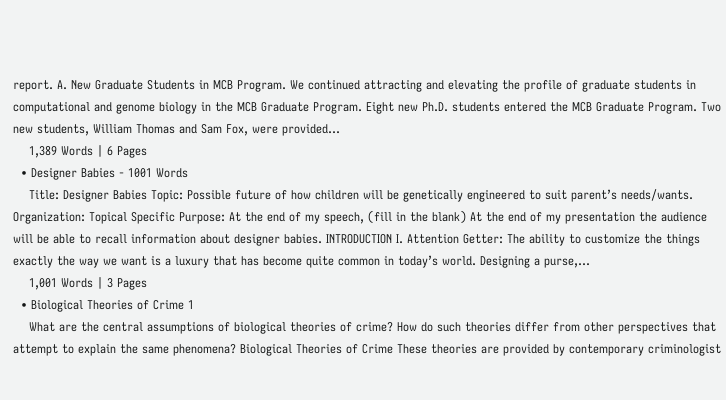report. A. New Graduate Students in MCB Program. We continued attracting and elevating the profile of graduate students in computational and genome biology in the MCB Graduate Program. Eight new Ph.D. students entered the MCB Graduate Program. Two new students, William Thomas and Sam Fox, were provided...
    1,389 Words | 6 Pages
  • Designer Babies - 1001 Words
    Title: Designer Babies Topic: Possible future of how children will be genetically engineered to suit parent’s needs/wants. Organization: Topical Specific Purpose: At the end of my speech, (fill in the blank) At the end of my presentation the audience will be able to recall information about designer babies. INTRODUCTION I. Attention Getter: The ability to customize the things exactly the way we want is a luxury that has become quite common in today’s world. Designing a purse,...
    1,001 Words | 3 Pages
  • Biological Theories of Crime 1
    What are the central assumptions of biological theories of crime? How do such theories differ from other perspectives that attempt to explain the same phenomena? Biological Theories of Crime These theories are provided by contemporary criminologist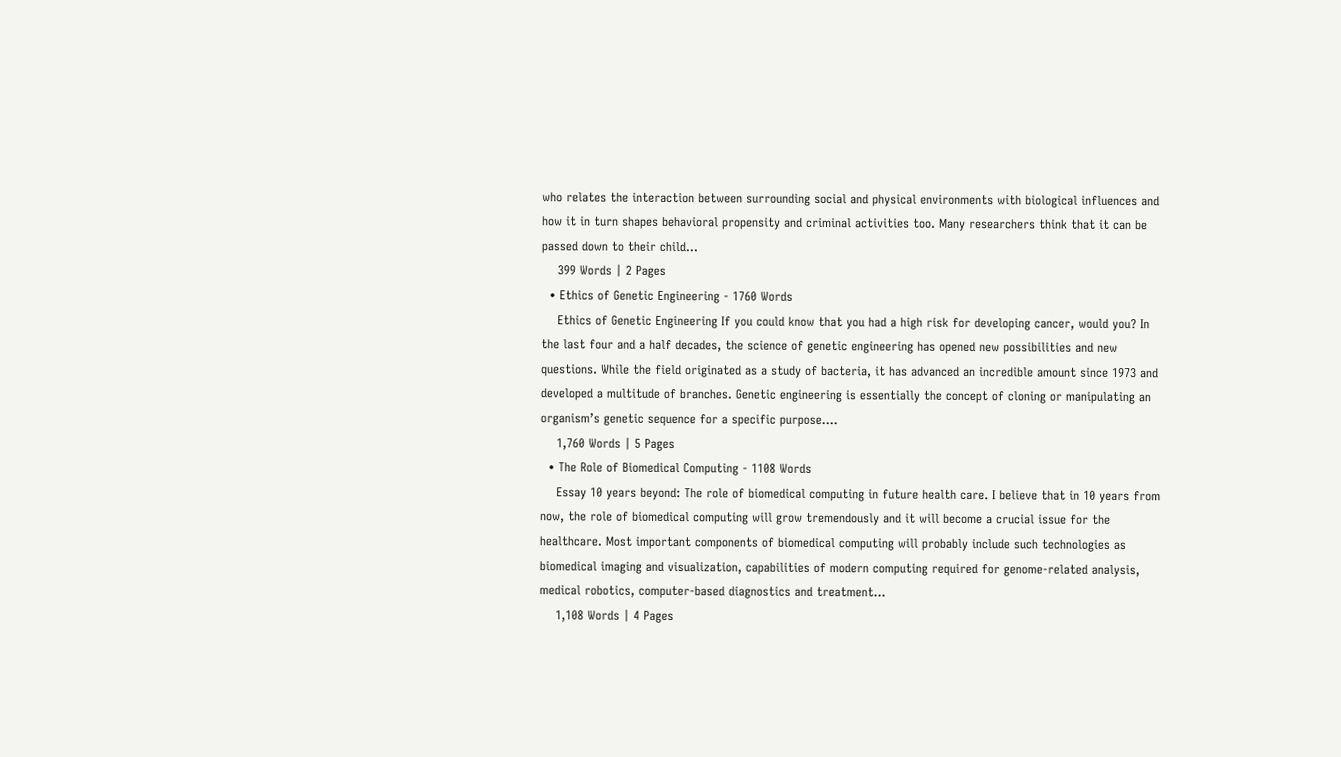who relates the interaction between surrounding social and physical environments with biological influences and how it in turn shapes behavioral propensity and criminal activities too. Many researchers think that it can be passed down to their child...
    399 Words | 2 Pages
  • Ethics of Genetic Engineering - 1760 Words
    Ethics of Genetic Engineering If you could know that you had a high risk for developing cancer, would you? In the last four and a half decades, the science of genetic engineering has opened new possibilities and new questions. While the field originated as a study of bacteria, it has advanced an incredible amount since 1973 and developed a multitude of branches. Genetic engineering is essentially the concept of cloning or manipulating an organism’s genetic sequence for a specific purpose....
    1,760 Words | 5 Pages
  • The Role of Biomedical Computing - 1108 Words
    Essay 10 years beyond: The role of biomedical computing in future health care. I believe that in 10 years from now, the role of biomedical computing will grow tremendously and it will become a crucial issue for the healthcare. Most important components of biomedical computing will probably include such technologies as biomedical imaging and visualization, capabilities of modern computing required for genome-related analysis, medical robotics, computer-based diagnostics and treatment...
    1,108 Words | 4 Pages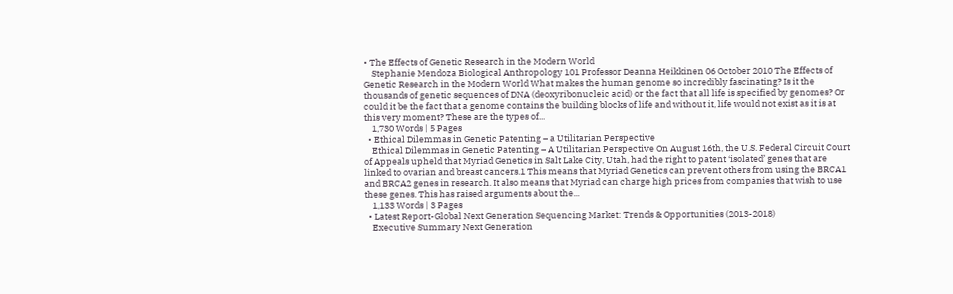• The Effects of Genetic Research in the Modern World
    Stephanie Mendoza Biological Anthropology 101 Professor Deanna Heikkinen 06 October 2010 The Effects of Genetic Research in the Modern World What makes the human genome so incredibly fascinating? Is it the thousands of genetic sequences of DNA (deoxyribonucleic acid) or the fact that all life is specified by genomes? Or could it be the fact that a genome contains the building blocks of life and without it, life would not exist as it is at this very moment? These are the types of...
    1,730 Words | 5 Pages
  • Ethical Dilemmas in Genetic Patenting – a Utilitarian Perspective
    Ethical Dilemmas in Genetic Patenting – A Utilitarian Perspective On August 16th, the U.S. Federal Circuit Court of Appeals upheld that Myriad Genetics in Salt Lake City, Utah, had the right to patent ‘isolated’ genes that are linked to ovarian and breast cancers.1 This means that Myriad Genetics can prevent others from using the BRCA1 and BRCA2 genes in research. It also means that Myriad can charge high prices from companies that wish to use these genes. This has raised arguments about the...
    1,133 Words | 3 Pages
  • Latest Report-Global Next Generation Sequencing Market: Trends & Opportunities (2013-2018)
    Executive Summary Next Generation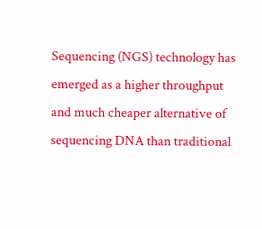Sequencing (NGS) technology has emerged as a higher throughput and much cheaper alternative of sequencing DNA than traditional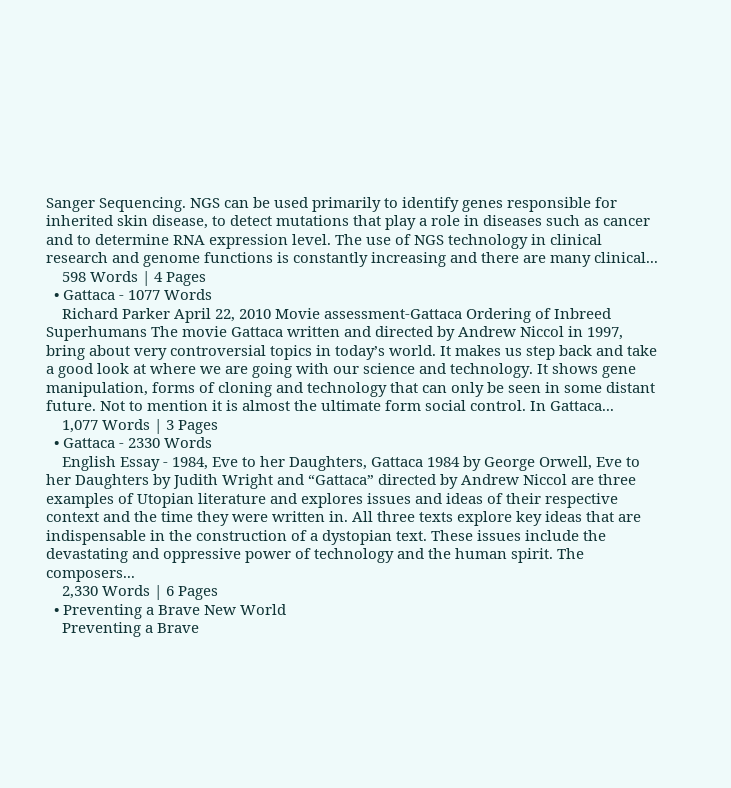Sanger Sequencing. NGS can be used primarily to identify genes responsible for inherited skin disease, to detect mutations that play a role in diseases such as cancer and to determine RNA expression level. The use of NGS technology in clinical research and genome functions is constantly increasing and there are many clinical...
    598 Words | 4 Pages
  • Gattaca - 1077 Words
    Richard Parker April 22, 2010 Movie assessment-Gattaca Ordering of Inbreed Superhumans The movie Gattaca written and directed by Andrew Niccol in 1997, bring about very controversial topics in today’s world. It makes us step back and take a good look at where we are going with our science and technology. It shows gene manipulation, forms of cloning and technology that can only be seen in some distant future. Not to mention it is almost the ultimate form social control. In Gattaca...
    1,077 Words | 3 Pages
  • Gattaca - 2330 Words
    English Essay - 1984, Eve to her Daughters, Gattaca 1984 by George Orwell, Eve to her Daughters by Judith Wright and “Gattaca” directed by Andrew Niccol are three examples of Utopian literature and explores issues and ideas of their respective context and the time they were written in. All three texts explore key ideas that are indispensable in the construction of a dystopian text. These issues include the devastating and oppressive power of technology and the human spirit. The composers...
    2,330 Words | 6 Pages
  • Preventing a Brave New World
    Preventing a Brave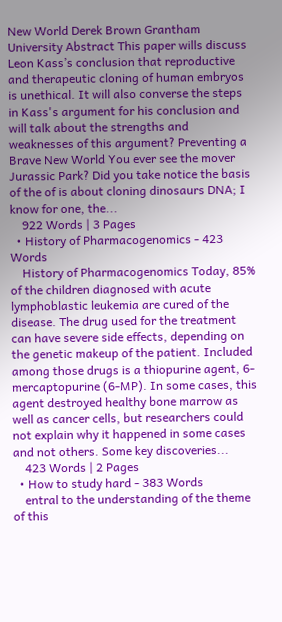New World Derek Brown Grantham University Abstract This paper wills discuss Leon Kass’s conclusion that reproductive and therapeutic cloning of human embryos is unethical. It will also converse the steps in Kass's argument for his conclusion and will talk about the strengths and weaknesses of this argument? Preventing a Brave New World You ever see the mover Jurassic Park? Did you take notice the basis of the of is about cloning dinosaurs DNA; I know for one, the...
    922 Words | 3 Pages
  • History of Pharmacogenomics - 423 Words
    History of Pharmacogenomics Today, 85% of the children diagnosed with acute lymphoblastic leukemia are cured of the disease. The drug used for the treatment can have severe side effects, depending on the genetic makeup of the patient. Included among those drugs is a thiopurine agent, 6-mercaptopurine (6-MP). In some cases, this agent destroyed healthy bone marrow as well as cancer cells, but researchers could not explain why it happened in some cases and not others. Some key discoveries...
    423 Words | 2 Pages
  • How to study hard - 383 Words
    entral to the understanding of the theme of this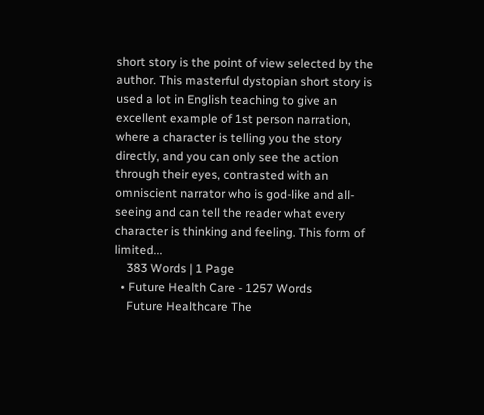short story is the point of view selected by the author. This masterful dystopian short story is used a lot in English teaching to give an excellent example of 1st person narration, where a character is telling you the story directly, and you can only see the action through their eyes, contrasted with an omniscient narrator who is god-like and all-seeing and can tell the reader what every character is thinking and feeling. This form of limited...
    383 Words | 1 Page
  • Future Health Care - 1257 Words
    Future Healthcare The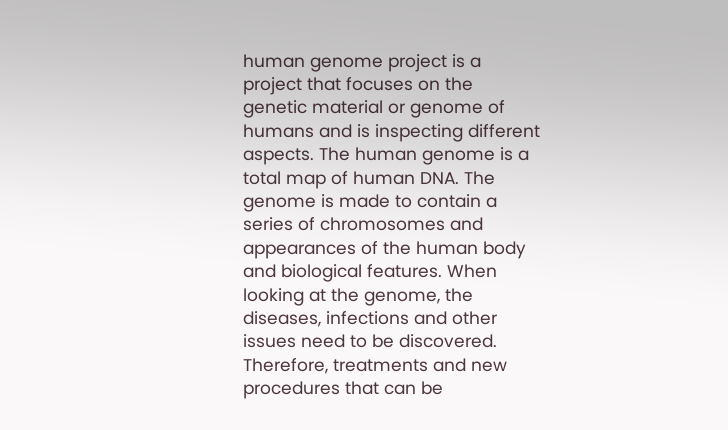human genome project is a project that focuses on the genetic material or genome of humans and is inspecting different aspects. The human genome is a total map of human DNA. The genome is made to contain a series of chromosomes and appearances of the human body and biological features. When looking at the genome, the diseases, infections and other issues need to be discovered. Therefore, treatments and new procedures that can be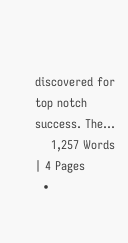discovered for top notch success. The...
    1,257 Words | 4 Pages
  •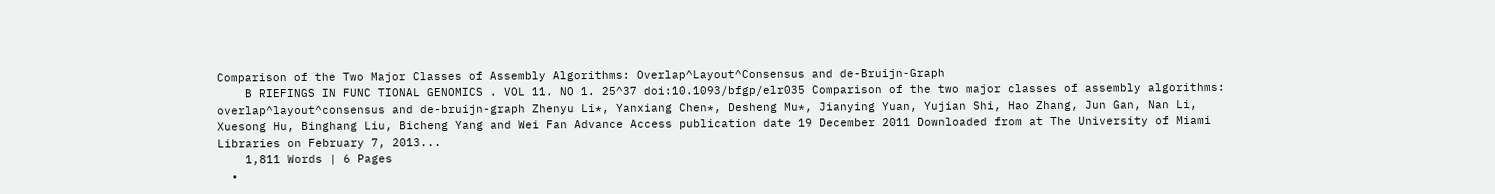Comparison of the Two Major Classes of Assembly Algorithms: Overlap^Layout^Consensus and de-Bruijn-Graph
    B RIEFINGS IN FUNC TIONAL GENOMICS . VOL 11. NO 1. 25^37 doi:10.1093/bfgp/elr035 Comparison of the two major classes of assembly algorithms: overlap^layout^consensus and de-bruijn-graph Zhenyu Li*, Yanxiang Chen*, Desheng Mu*, Jianying Yuan, Yujian Shi, Hao Zhang, Jun Gan, Nan Li, Xuesong Hu, Binghang Liu, Bicheng Yang and Wei Fan Advance Access publication date 19 December 2011 Downloaded from at The University of Miami Libraries on February 7, 2013...
    1,811 Words | 6 Pages
  •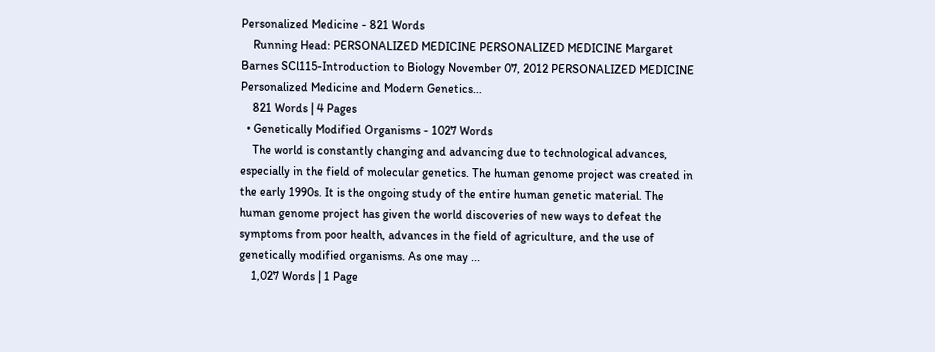Personalized Medicine - 821 Words
    Running Head: PERSONALIZED MEDICINE PERSONALIZED MEDICINE Margaret Barnes SCl115-Introduction to Biology November 07, 2012 PERSONALIZED MEDICINE Personalized Medicine and Modern Genetics...
    821 Words | 4 Pages
  • Genetically Modified Organisms - 1027 Words
    The world is constantly changing and advancing due to technological advances, especially in the field of molecular genetics. The human genome project was created in the early 1990s. It is the ongoing study of the entire human genetic material. The human genome project has given the world discoveries of new ways to defeat the symptoms from poor health, advances in the field of agriculture, and the use of genetically modified organisms. As one may ...
    1,027 Words | 1 Page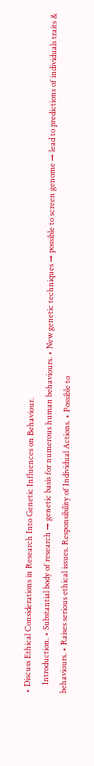• Discuss Ethical Considerations in Research Into Genetic Influences on Behaviour.
    Introduction. • Substantial body of research → genetic basis for numerous human behaviours. • New genetic techniques → possible to screen genome → lead to predictions of individuals traits & behaviours. • Raises serious ethical issues. Responsibility of Individual Actions. • Possible to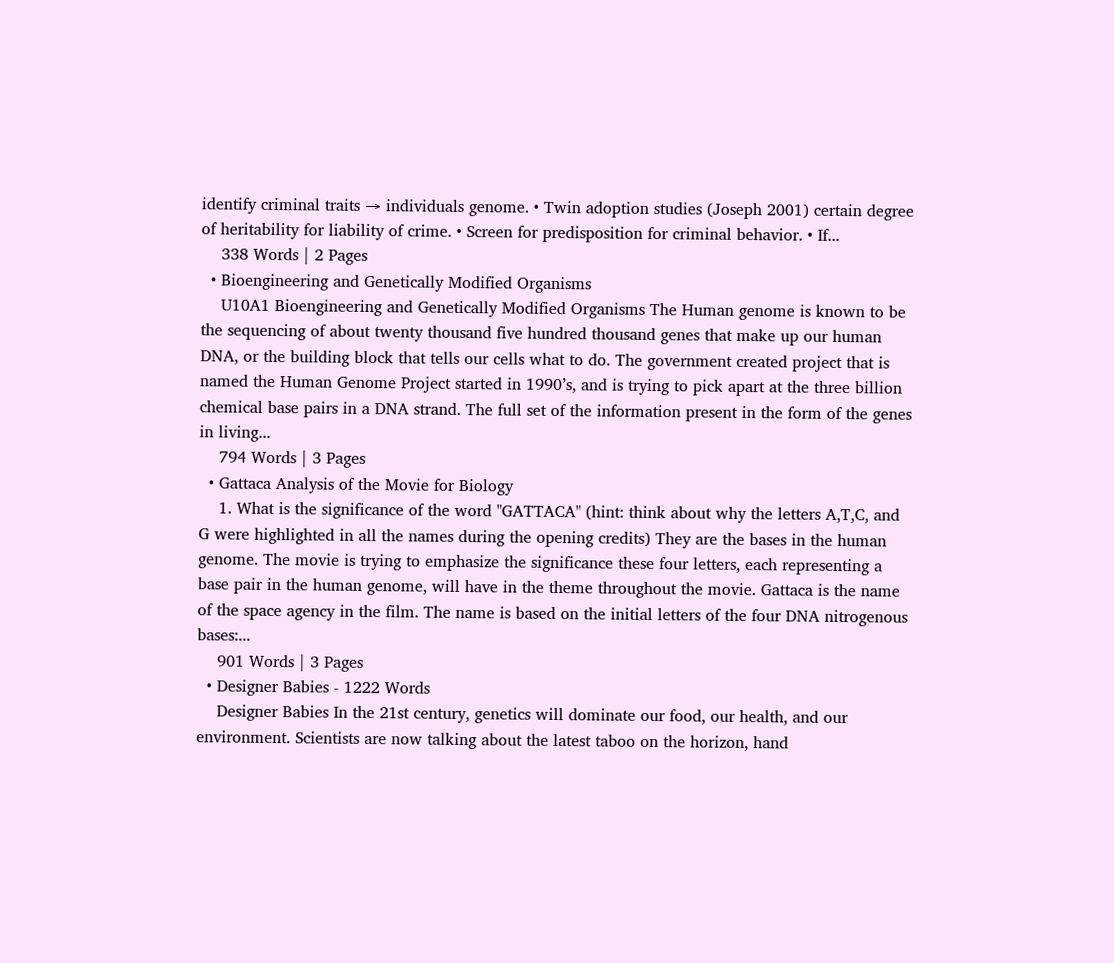identify criminal traits → individuals genome. • Twin adoption studies (Joseph 2001) certain degree of heritability for liability of crime. • Screen for predisposition for criminal behavior. • If...
    338 Words | 2 Pages
  • Bioengineering and Genetically Modified Organisms
    U10A1 Bioengineering and Genetically Modified Organisms The Human genome is known to be the sequencing of about twenty thousand five hundred thousand genes that make up our human DNA, or the building block that tells our cells what to do. The government created project that is named the Human Genome Project started in 1990’s, and is trying to pick apart at the three billion chemical base pairs in a DNA strand. The full set of the information present in the form of the genes in living...
    794 Words | 3 Pages
  • Gattaca Analysis of the Movie for Biology
    1. What is the significance of the word "GATTACA" (hint: think about why the letters A,T,C, and G were highlighted in all the names during the opening credits) They are the bases in the human genome. The movie is trying to emphasize the significance these four letters, each representing a base pair in the human genome, will have in the theme throughout the movie. Gattaca is the name of the space agency in the film. The name is based on the initial letters of the four DNA nitrogenous bases:...
    901 Words | 3 Pages
  • Designer Babies - 1222 Words
    Designer Babies In the 21st century, genetics will dominate our food, our health, and our environment. Scientists are now talking about the latest taboo on the horizon, hand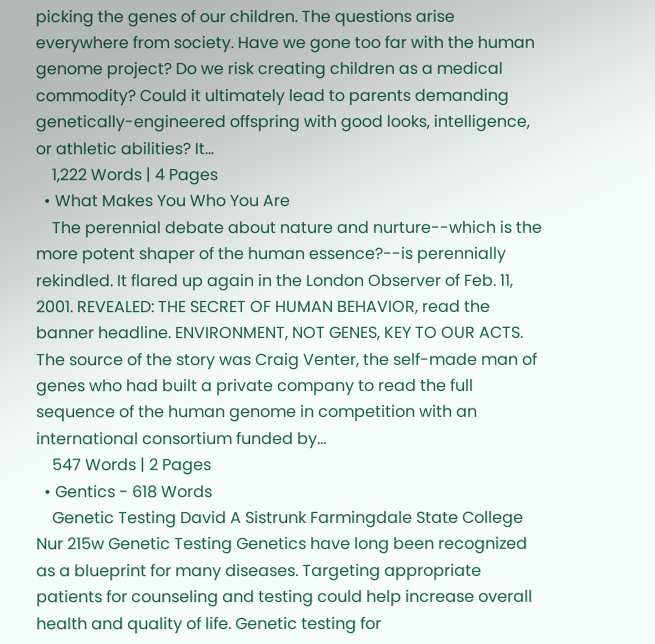picking the genes of our children. The questions arise everywhere from society. Have we gone too far with the human genome project? Do we risk creating children as a medical commodity? Could it ultimately lead to parents demanding genetically-engineered offspring with good looks, intelligence, or athletic abilities? It...
    1,222 Words | 4 Pages
  • What Makes You Who You Are
    The perennial debate about nature and nurture--which is the more potent shaper of the human essence?--is perennially rekindled. It flared up again in the London Observer of Feb. 11, 2001. REVEALED: THE SECRET OF HUMAN BEHAVIOR, read the banner headline. ENVIRONMENT, NOT GENES, KEY TO OUR ACTS. The source of the story was Craig Venter, the self-made man of genes who had built a private company to read the full sequence of the human genome in competition with an international consortium funded by...
    547 Words | 2 Pages
  • Gentics - 618 Words
    Genetic Testing David A Sistrunk Farmingdale State College Nur 215w Genetic Testing Genetics have long been recognized as a blueprint for many diseases. Targeting appropriate patients for counseling and testing could help increase overall health and quality of life. Genetic testing for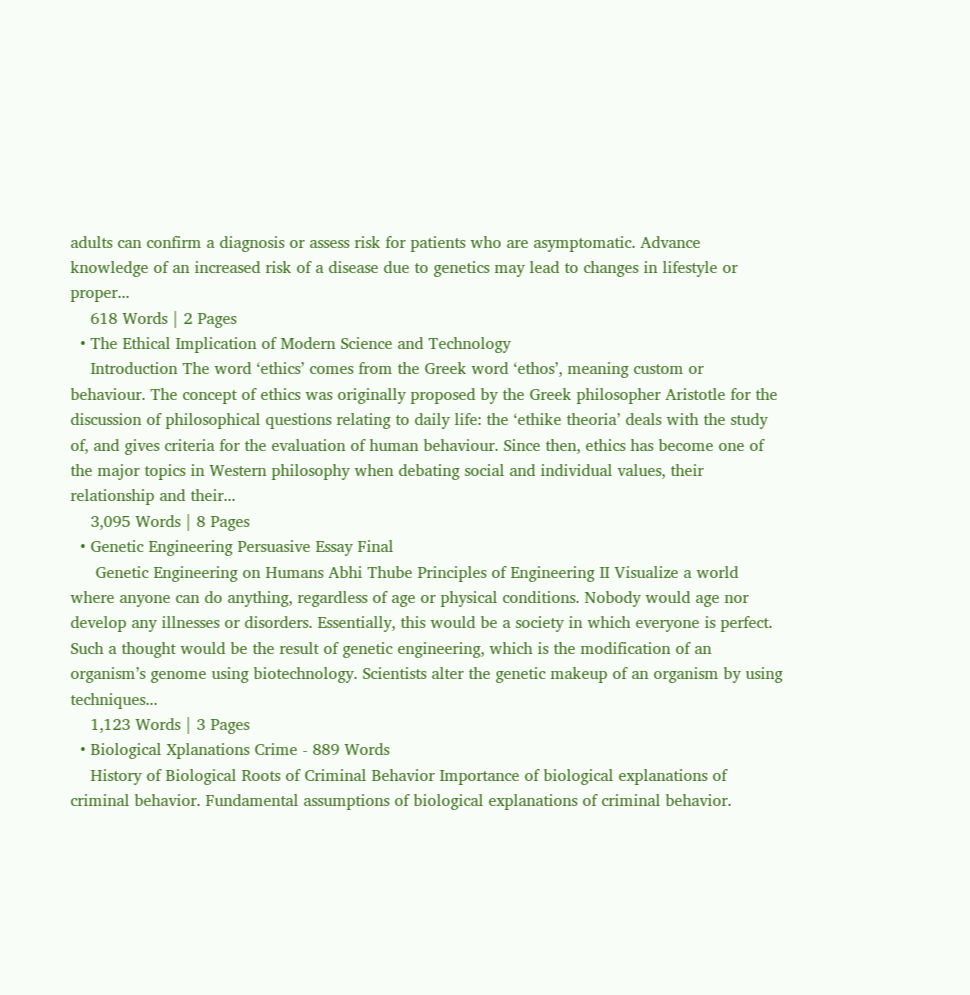adults can confirm a diagnosis or assess risk for patients who are asymptomatic. Advance knowledge of an increased risk of a disease due to genetics may lead to changes in lifestyle or proper...
    618 Words | 2 Pages
  • The Ethical Implication of Modern Science and Technology
    Introduction The word ‘ethics’ comes from the Greek word ‘ethos’, meaning custom or behaviour. The concept of ethics was originally proposed by the Greek philosopher Aristotle for the discussion of philosophical questions relating to daily life: the ‘ethike theoria’ deals with the study of, and gives criteria for the evaluation of human behaviour. Since then, ethics has become one of the major topics in Western philosophy when debating social and individual values, their relationship and their...
    3,095 Words | 8 Pages
  • Genetic Engineering Persuasive Essay Final
     Genetic Engineering on Humans Abhi Thube Principles of Engineering II Visualize a world where anyone can do anything, regardless of age or physical conditions. Nobody would age nor develop any illnesses or disorders. Essentially, this would be a society in which everyone is perfect. Such a thought would be the result of genetic engineering, which is the modification of an organism’s genome using biotechnology. Scientists alter the genetic makeup of an organism by using techniques...
    1,123 Words | 3 Pages
  • Biological Xplanations Crime - 889 Words
    History of Biological Roots of Criminal Behavior Importance of biological explanations of criminal behavior. Fundamental assumptions of biological explanations of criminal behavior.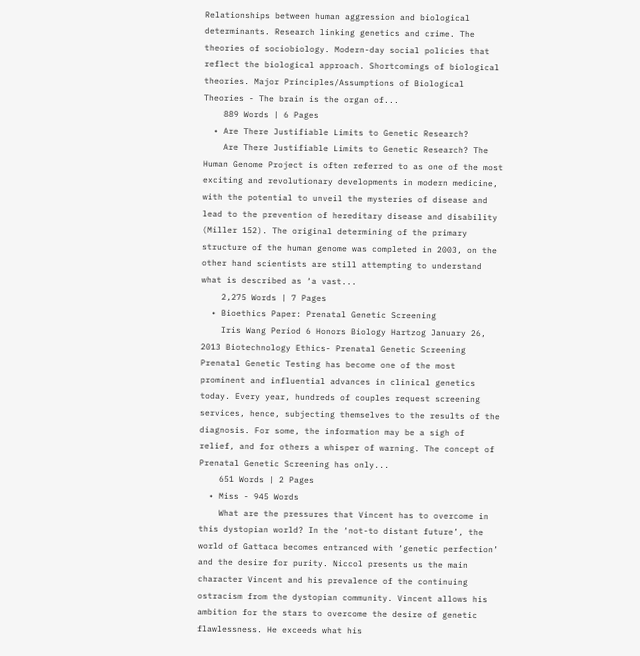Relationships between human aggression and biological determinants. Research linking genetics and crime. The theories of sociobiology. Modern-day social policies that reflect the biological approach. Shortcomings of biological theories. Major Principles/Assumptions of Biological Theories - The brain is the organ of...
    889 Words | 6 Pages
  • Are There Justifiable Limits to Genetic Research?
    Are There Justifiable Limits to Genetic Research? The Human Genome Project is often referred to as one of the most exciting and revolutionary developments in modern medicine, with the potential to unveil the mysteries of disease and lead to the prevention of hereditary disease and disability (Miller 152). The original determining of the primary structure of the human genome was completed in 2003, on the other hand scientists are still attempting to understand what is described as ‘a vast...
    2,275 Words | 7 Pages
  • Bioethics Paper: Prenatal Genetic Screening
    Iris Wang Period 6 Honors Biology Hartzog January 26, 2013 Biotechnology Ethics- Prenatal Genetic Screening Prenatal Genetic Testing has become one of the most prominent and influential advances in clinical genetics today. Every year, hundreds of couples request screening services, hence, subjecting themselves to the results of the diagnosis. For some, the information may be a sigh of relief, and for others a whisper of warning. The concept of Prenatal Genetic Screening has only...
    651 Words | 2 Pages
  • Miss - 945 Words
    What are the pressures that Vincent has to overcome in this dystopian world? In the ‘not-to distant future’, the world of Gattaca becomes entranced with ‘genetic perfection’ and the desire for purity. Niccol presents us the main character Vincent and his prevalence of the continuing ostracism from the dystopian community. Vincent allows his ambition for the stars to overcome the desire of genetic flawlessness. He exceeds what his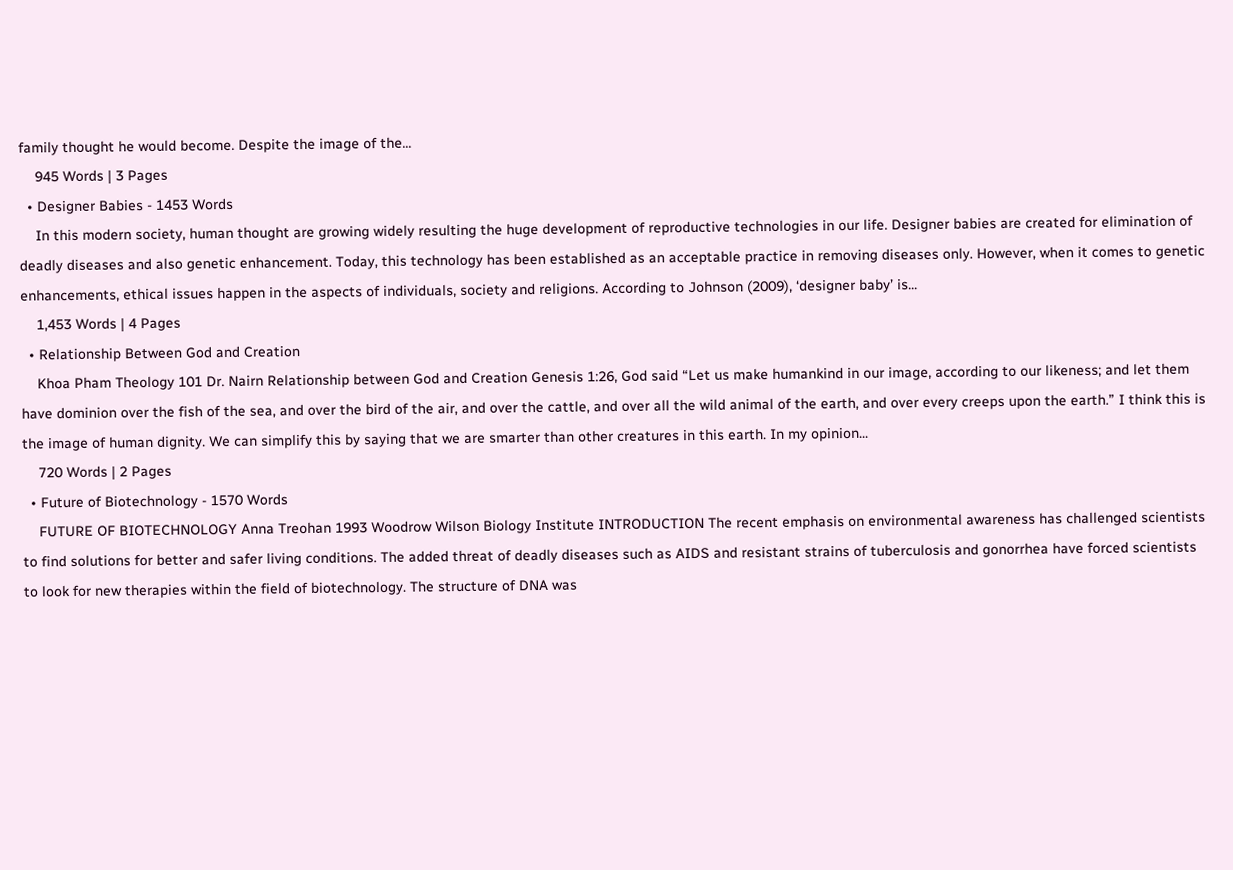family thought he would become. Despite the image of the...
    945 Words | 3 Pages
  • Designer Babies - 1453 Words
    In this modern society, human thought are growing widely resulting the huge development of reproductive technologies in our life. Designer babies are created for elimination of deadly diseases and also genetic enhancement. Today, this technology has been established as an acceptable practice in removing diseases only. However, when it comes to genetic enhancements, ethical issues happen in the aspects of individuals, society and religions. According to Johnson (2009), ‘designer baby’ is...
    1,453 Words | 4 Pages
  • Relationship Between God and Creation
    Khoa Pham Theology 101 Dr. Nairn Relationship between God and Creation Genesis 1:26, God said “Let us make humankind in our image, according to our likeness; and let them have dominion over the fish of the sea, and over the bird of the air, and over the cattle, and over all the wild animal of the earth, and over every creeps upon the earth.” I think this is the image of human dignity. We can simplify this by saying that we are smarter than other creatures in this earth. In my opinion...
    720 Words | 2 Pages
  • Future of Biotechnology - 1570 Words
    FUTURE OF BIOTECHNOLOGY Anna Treohan 1993 Woodrow Wilson Biology Institute INTRODUCTION The recent emphasis on environmental awareness has challenged scientists to find solutions for better and safer living conditions. The added threat of deadly diseases such as AIDS and resistant strains of tuberculosis and gonorrhea have forced scientists to look for new therapies within the field of biotechnology. The structure of DNA was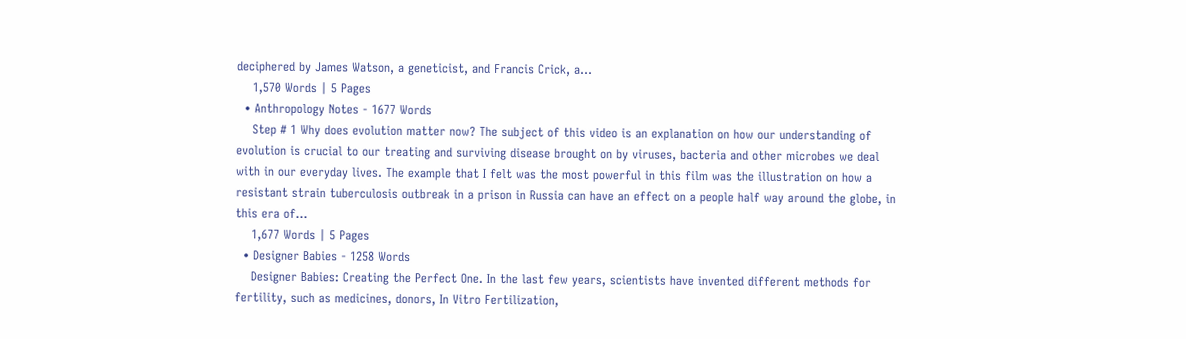deciphered by James Watson, a geneticist, and Francis Crick, a...
    1,570 Words | 5 Pages
  • Anthropology Notes - 1677 Words
    Step # 1 Why does evolution matter now? The subject of this video is an explanation on how our understanding of evolution is crucial to our treating and surviving disease brought on by viruses, bacteria and other microbes we deal with in our everyday lives. The example that I felt was the most powerful in this film was the illustration on how a resistant strain tuberculosis outbreak in a prison in Russia can have an effect on a people half way around the globe, in this era of...
    1,677 Words | 5 Pages
  • Designer Babies - 1258 Words
    Designer Babies: Creating the Perfect One. In the last few years, scientists have invented different methods for fertility, such as medicines, donors, In Vitro Fertilization,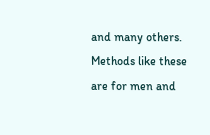and many others. Methods like these are for men and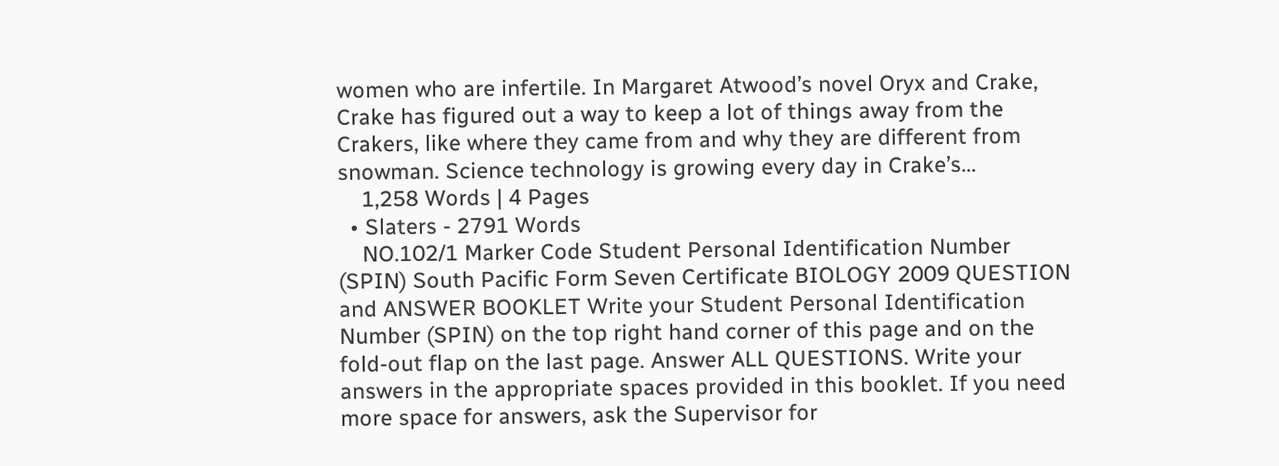women who are infertile. In Margaret Atwood’s novel Oryx and Crake, Crake has figured out a way to keep a lot of things away from the Crakers, like where they came from and why they are different from snowman. Science technology is growing every day in Crake’s...
    1,258 Words | 4 Pages
  • Slaters - 2791 Words
    NO.102/1 Marker Code Student Personal Identification Number (SPIN) South Pacific Form Seven Certificate BIOLOGY 2009 QUESTION and ANSWER BOOKLET Write your Student Personal Identification Number (SPIN) on the top right hand corner of this page and on the fold-out flap on the last page. Answer ALL QUESTIONS. Write your answers in the appropriate spaces provided in this booklet. If you need more space for answers, ask the Supervisor for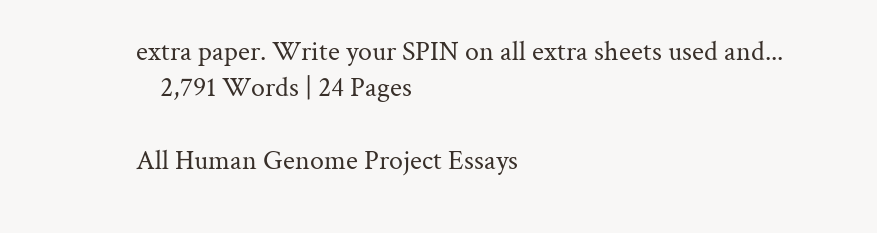extra paper. Write your SPIN on all extra sheets used and...
    2,791 Words | 24 Pages

All Human Genome Project Essays